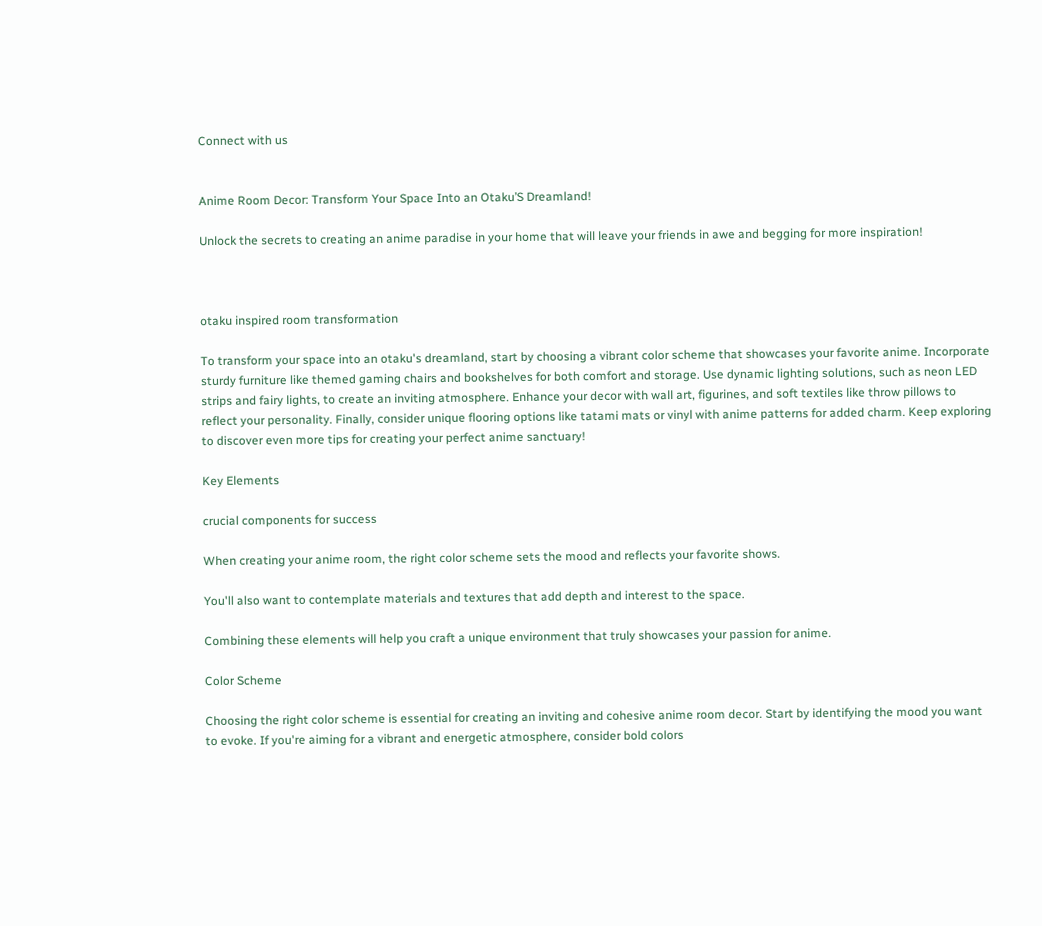Connect with us


Anime Room Decor: Transform Your Space Into an Otaku’S Dreamland!

Unlock the secrets to creating an anime paradise in your home that will leave your friends in awe and begging for more inspiration!



otaku inspired room transformation

To transform your space into an otaku's dreamland, start by choosing a vibrant color scheme that showcases your favorite anime. Incorporate sturdy furniture like themed gaming chairs and bookshelves for both comfort and storage. Use dynamic lighting solutions, such as neon LED strips and fairy lights, to create an inviting atmosphere. Enhance your decor with wall art, figurines, and soft textiles like throw pillows to reflect your personality. Finally, consider unique flooring options like tatami mats or vinyl with anime patterns for added charm. Keep exploring to discover even more tips for creating your perfect anime sanctuary!

Key Elements

crucial components for success

When creating your anime room, the right color scheme sets the mood and reflects your favorite shows.

You'll also want to contemplate materials and textures that add depth and interest to the space.

Combining these elements will help you craft a unique environment that truly showcases your passion for anime.

Color Scheme

Choosing the right color scheme is essential for creating an inviting and cohesive anime room decor. Start by identifying the mood you want to evoke. If you're aiming for a vibrant and energetic atmosphere, consider bold colors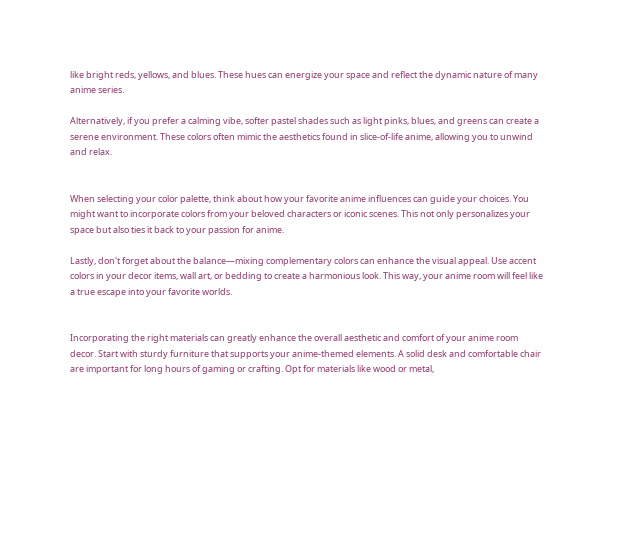like bright reds, yellows, and blues. These hues can energize your space and reflect the dynamic nature of many anime series.

Alternatively, if you prefer a calming vibe, softer pastel shades such as light pinks, blues, and greens can create a serene environment. These colors often mimic the aesthetics found in slice-of-life anime, allowing you to unwind and relax.


When selecting your color palette, think about how your favorite anime influences can guide your choices. You might want to incorporate colors from your beloved characters or iconic scenes. This not only personalizes your space but also ties it back to your passion for anime.

Lastly, don't forget about the balance—mixing complementary colors can enhance the visual appeal. Use accent colors in your decor items, wall art, or bedding to create a harmonious look. This way, your anime room will feel like a true escape into your favorite worlds.


Incorporating the right materials can greatly enhance the overall aesthetic and comfort of your anime room decor. Start with sturdy furniture that supports your anime-themed elements. A solid desk and comfortable chair are important for long hours of gaming or crafting. Opt for materials like wood or metal,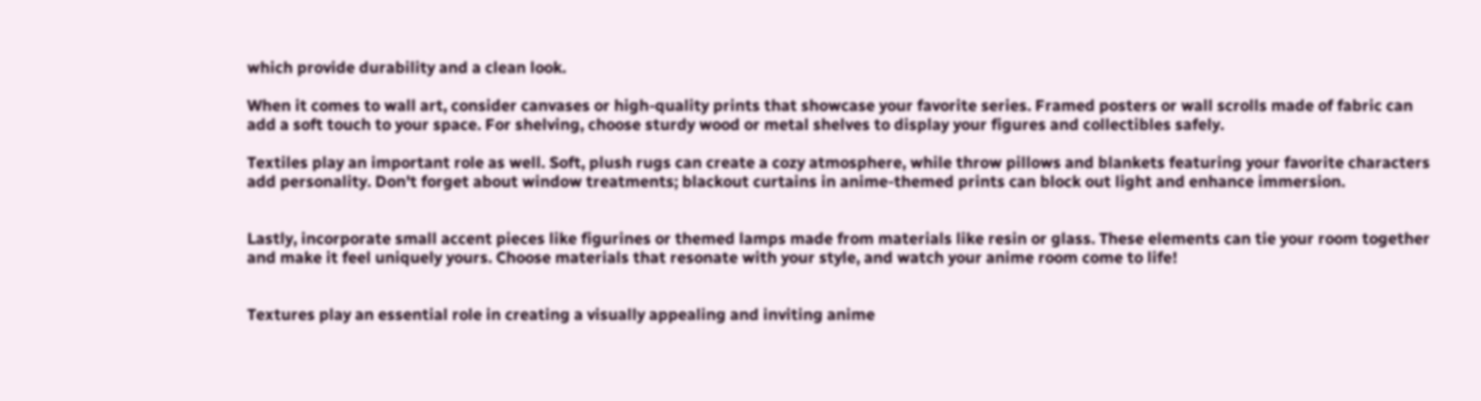which provide durability and a clean look.

When it comes to wall art, consider canvases or high-quality prints that showcase your favorite series. Framed posters or wall scrolls made of fabric can add a soft touch to your space. For shelving, choose sturdy wood or metal shelves to display your figures and collectibles safely.

Textiles play an important role as well. Soft, plush rugs can create a cozy atmosphere, while throw pillows and blankets featuring your favorite characters add personality. Don't forget about window treatments; blackout curtains in anime-themed prints can block out light and enhance immersion.


Lastly, incorporate small accent pieces like figurines or themed lamps made from materials like resin or glass. These elements can tie your room together and make it feel uniquely yours. Choose materials that resonate with your style, and watch your anime room come to life!


Textures play an essential role in creating a visually appealing and inviting anime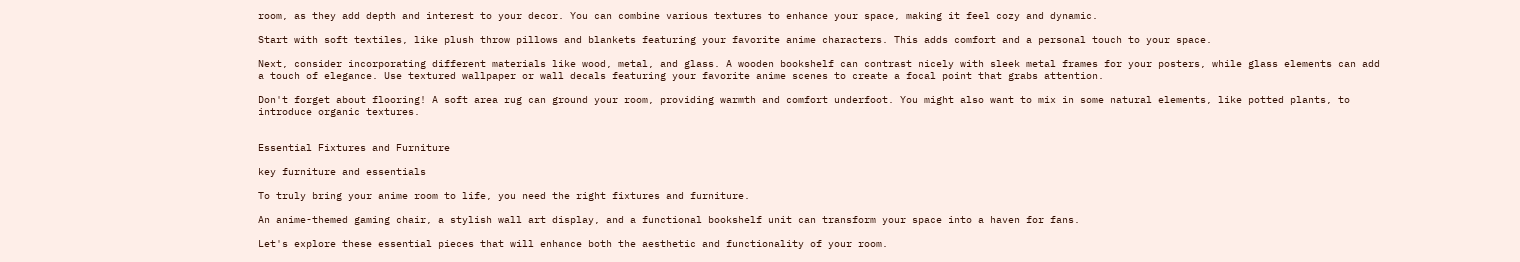room, as they add depth and interest to your decor. You can combine various textures to enhance your space, making it feel cozy and dynamic.

Start with soft textiles, like plush throw pillows and blankets featuring your favorite anime characters. This adds comfort and a personal touch to your space.

Next, consider incorporating different materials like wood, metal, and glass. A wooden bookshelf can contrast nicely with sleek metal frames for your posters, while glass elements can add a touch of elegance. Use textured wallpaper or wall decals featuring your favorite anime scenes to create a focal point that grabs attention.

Don't forget about flooring! A soft area rug can ground your room, providing warmth and comfort underfoot. You might also want to mix in some natural elements, like potted plants, to introduce organic textures.


Essential Fixtures and Furniture

key furniture and essentials

To truly bring your anime room to life, you need the right fixtures and furniture.

An anime-themed gaming chair, a stylish wall art display, and a functional bookshelf unit can transform your space into a haven for fans.

Let's explore these essential pieces that will enhance both the aesthetic and functionality of your room.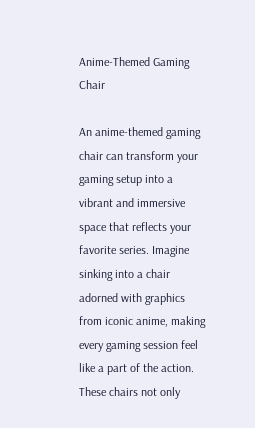Anime-Themed Gaming Chair

An anime-themed gaming chair can transform your gaming setup into a vibrant and immersive space that reflects your favorite series. Imagine sinking into a chair adorned with graphics from iconic anime, making every gaming session feel like a part of the action. These chairs not only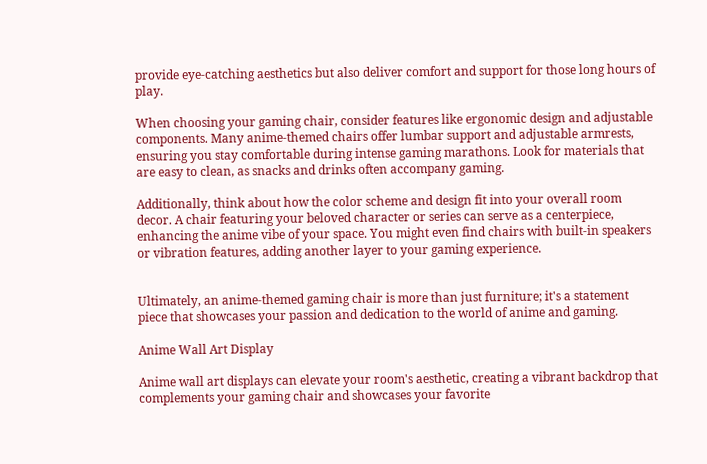provide eye-catching aesthetics but also deliver comfort and support for those long hours of play.

When choosing your gaming chair, consider features like ergonomic design and adjustable components. Many anime-themed chairs offer lumbar support and adjustable armrests, ensuring you stay comfortable during intense gaming marathons. Look for materials that are easy to clean, as snacks and drinks often accompany gaming.

Additionally, think about how the color scheme and design fit into your overall room decor. A chair featuring your beloved character or series can serve as a centerpiece, enhancing the anime vibe of your space. You might even find chairs with built-in speakers or vibration features, adding another layer to your gaming experience.


Ultimately, an anime-themed gaming chair is more than just furniture; it's a statement piece that showcases your passion and dedication to the world of anime and gaming.

Anime Wall Art Display

Anime wall art displays can elevate your room's aesthetic, creating a vibrant backdrop that complements your gaming chair and showcases your favorite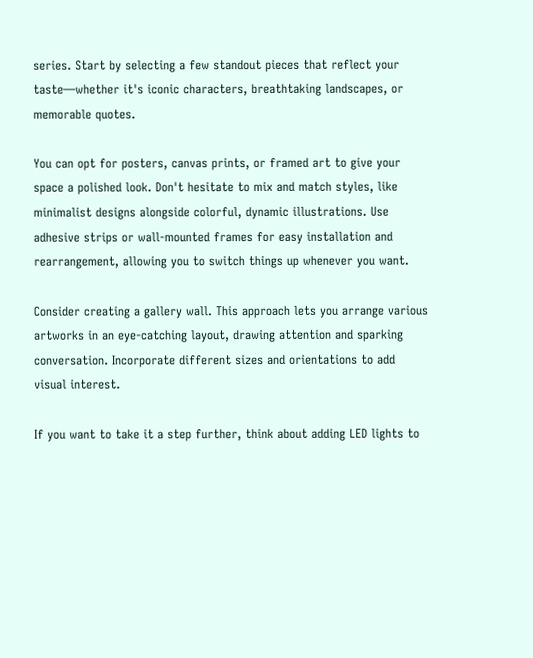series. Start by selecting a few standout pieces that reflect your taste—whether it's iconic characters, breathtaking landscapes, or memorable quotes.

You can opt for posters, canvas prints, or framed art to give your space a polished look. Don't hesitate to mix and match styles, like minimalist designs alongside colorful, dynamic illustrations. Use adhesive strips or wall-mounted frames for easy installation and rearrangement, allowing you to switch things up whenever you want.

Consider creating a gallery wall. This approach lets you arrange various artworks in an eye-catching layout, drawing attention and sparking conversation. Incorporate different sizes and orientations to add visual interest.

If you want to take it a step further, think about adding LED lights to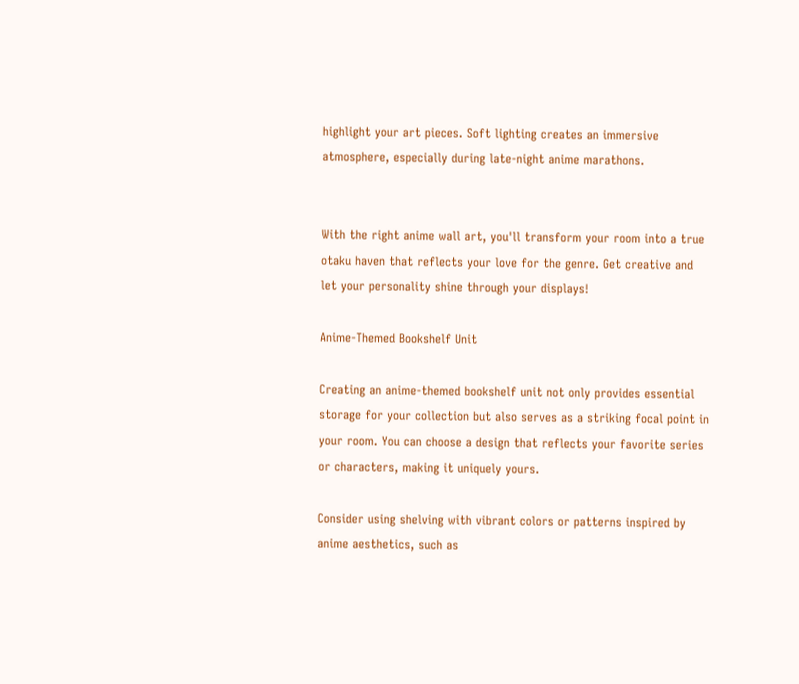highlight your art pieces. Soft lighting creates an immersive atmosphere, especially during late-night anime marathons.


With the right anime wall art, you'll transform your room into a true otaku haven that reflects your love for the genre. Get creative and let your personality shine through your displays!

Anime-Themed Bookshelf Unit

Creating an anime-themed bookshelf unit not only provides essential storage for your collection but also serves as a striking focal point in your room. You can choose a design that reflects your favorite series or characters, making it uniquely yours.

Consider using shelving with vibrant colors or patterns inspired by anime aesthetics, such as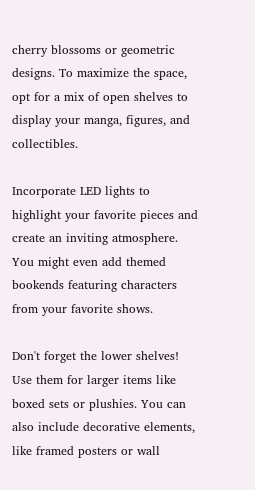cherry blossoms or geometric designs. To maximize the space, opt for a mix of open shelves to display your manga, figures, and collectibles.

Incorporate LED lights to highlight your favorite pieces and create an inviting atmosphere. You might even add themed bookends featuring characters from your favorite shows.

Don't forget the lower shelves! Use them for larger items like boxed sets or plushies. You can also include decorative elements, like framed posters or wall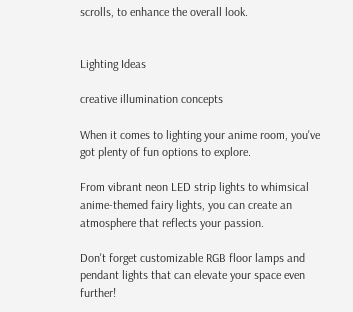scrolls, to enhance the overall look.


Lighting Ideas

creative illumination concepts

When it comes to lighting your anime room, you've got plenty of fun options to explore.

From vibrant neon LED strip lights to whimsical anime-themed fairy lights, you can create an atmosphere that reflects your passion.

Don't forget customizable RGB floor lamps and pendant lights that can elevate your space even further!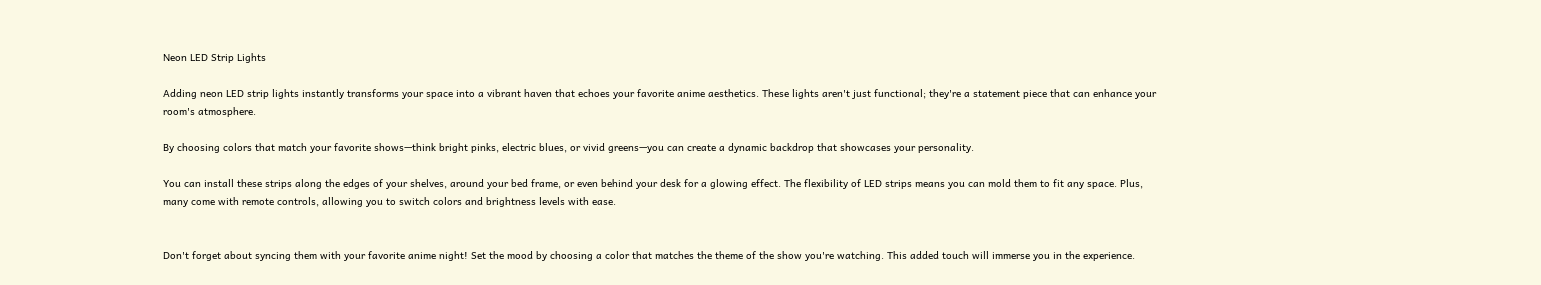Neon LED Strip Lights

Adding neon LED strip lights instantly transforms your space into a vibrant haven that echoes your favorite anime aesthetics. These lights aren't just functional; they're a statement piece that can enhance your room's atmosphere.

By choosing colors that match your favorite shows—think bright pinks, electric blues, or vivid greens—you can create a dynamic backdrop that showcases your personality.

You can install these strips along the edges of your shelves, around your bed frame, or even behind your desk for a glowing effect. The flexibility of LED strips means you can mold them to fit any space. Plus, many come with remote controls, allowing you to switch colors and brightness levels with ease.


Don't forget about syncing them with your favorite anime night! Set the mood by choosing a color that matches the theme of the show you're watching. This added touch will immerse you in the experience.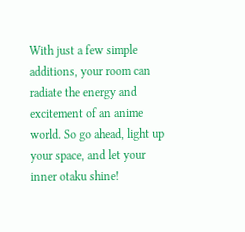With just a few simple additions, your room can radiate the energy and excitement of an anime world. So go ahead, light up your space, and let your inner otaku shine!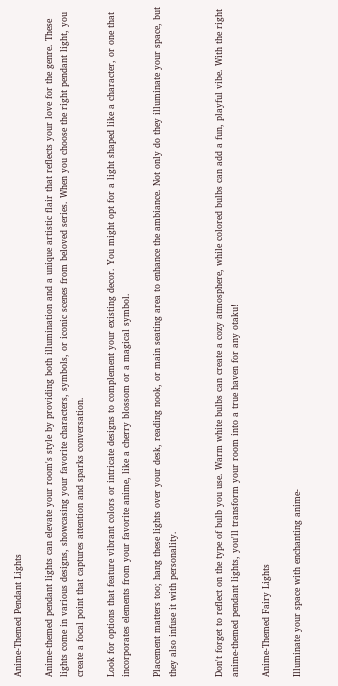Anime-Themed Pendant Lights

Anime-themed pendant lights can elevate your room's style by providing both illumination and a unique artistic flair that reflects your love for the genre. These lights come in various designs, showcasing your favorite characters, symbols, or iconic scenes from beloved series. When you choose the right pendant light, you create a focal point that captures attention and sparks conversation.

Look for options that feature vibrant colors or intricate designs to complement your existing decor. You might opt for a light shaped like a character, or one that incorporates elements from your favorite anime, like a cherry blossom or a magical symbol.

Placement matters too; hang these lights over your desk, reading nook, or main seating area to enhance the ambiance. Not only do they illuminate your space, but they also infuse it with personality.


Don't forget to reflect on the type of bulb you use. Warm white bulbs can create a cozy atmosphere, while colored bulbs can add a fun, playful vibe. With the right anime-themed pendant lights, you'll transform your room into a true haven for any otaku!

Anime-Themed Fairy Lights

Illuminate your space with enchanting anime-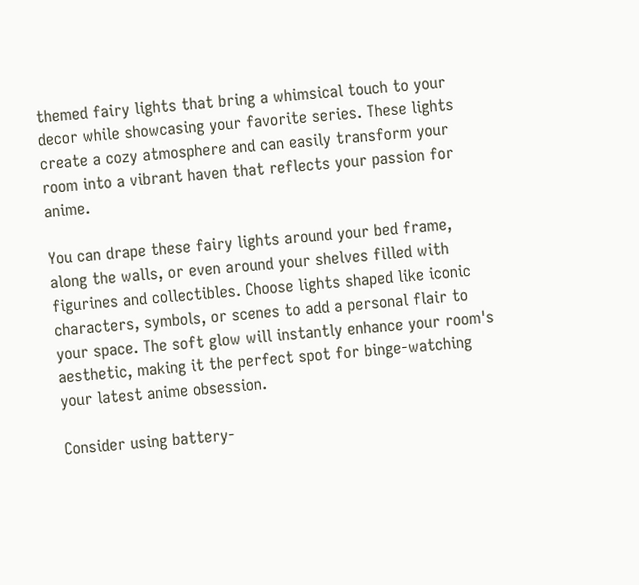themed fairy lights that bring a whimsical touch to your decor while showcasing your favorite series. These lights create a cozy atmosphere and can easily transform your room into a vibrant haven that reflects your passion for anime.

You can drape these fairy lights around your bed frame, along the walls, or even around your shelves filled with figurines and collectibles. Choose lights shaped like iconic characters, symbols, or scenes to add a personal flair to your space. The soft glow will instantly enhance your room's aesthetic, making it the perfect spot for binge-watching your latest anime obsession.

Consider using battery-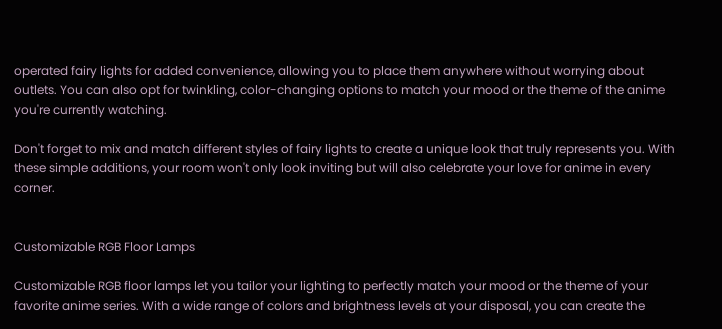operated fairy lights for added convenience, allowing you to place them anywhere without worrying about outlets. You can also opt for twinkling, color-changing options to match your mood or the theme of the anime you're currently watching.

Don't forget to mix and match different styles of fairy lights to create a unique look that truly represents you. With these simple additions, your room won't only look inviting but will also celebrate your love for anime in every corner.


Customizable RGB Floor Lamps

Customizable RGB floor lamps let you tailor your lighting to perfectly match your mood or the theme of your favorite anime series. With a wide range of colors and brightness levels at your disposal, you can create the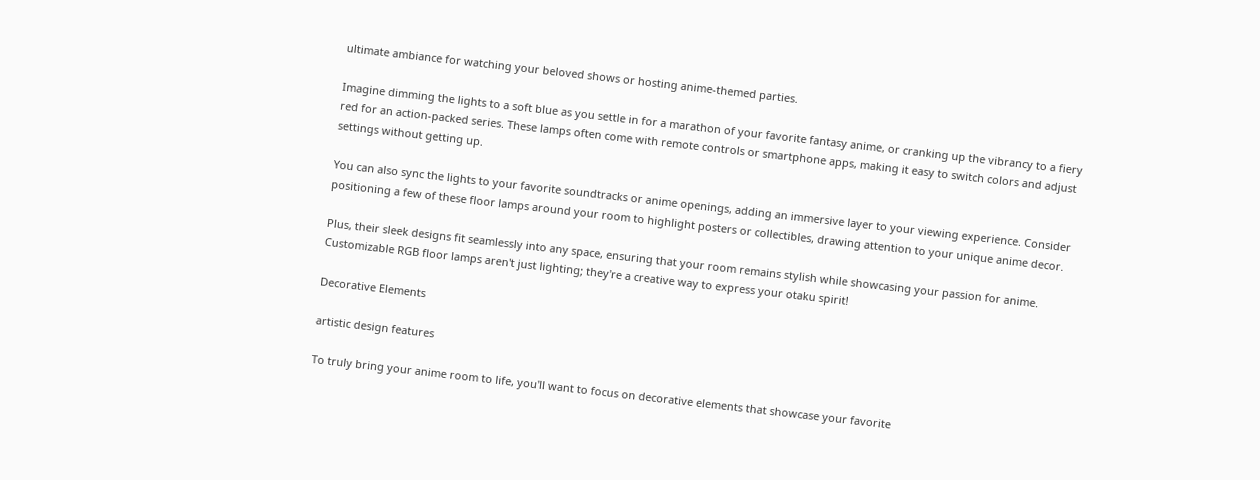ultimate ambiance for watching your beloved shows or hosting anime-themed parties.

Imagine dimming the lights to a soft blue as you settle in for a marathon of your favorite fantasy anime, or cranking up the vibrancy to a fiery red for an action-packed series. These lamps often come with remote controls or smartphone apps, making it easy to switch colors and adjust settings without getting up.

You can also sync the lights to your favorite soundtracks or anime openings, adding an immersive layer to your viewing experience. Consider positioning a few of these floor lamps around your room to highlight posters or collectibles, drawing attention to your unique anime decor.

Plus, their sleek designs fit seamlessly into any space, ensuring that your room remains stylish while showcasing your passion for anime. Customizable RGB floor lamps aren't just lighting; they're a creative way to express your otaku spirit!

Decorative Elements

artistic design features

To truly bring your anime room to life, you'll want to focus on decorative elements that showcase your favorite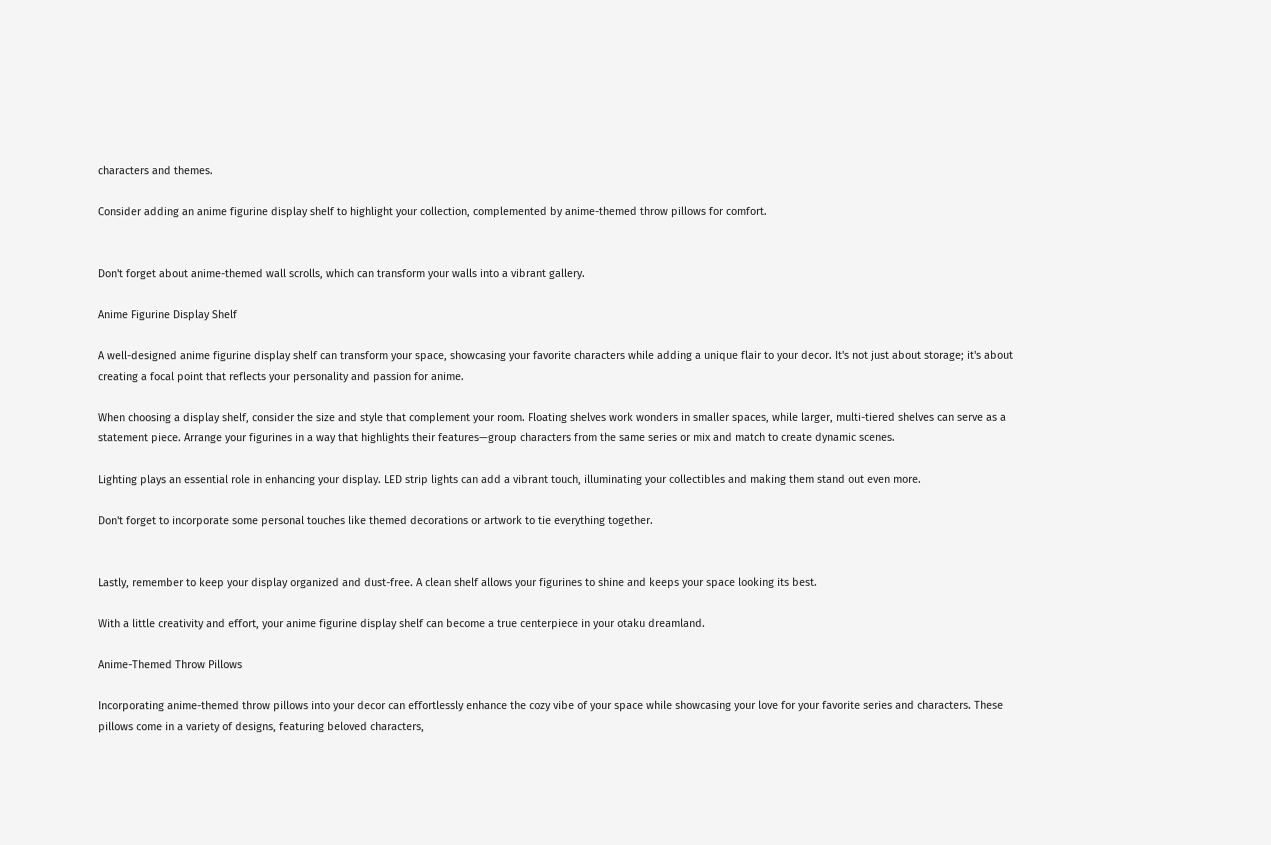characters and themes.

Consider adding an anime figurine display shelf to highlight your collection, complemented by anime-themed throw pillows for comfort.


Don't forget about anime-themed wall scrolls, which can transform your walls into a vibrant gallery.

Anime Figurine Display Shelf

A well-designed anime figurine display shelf can transform your space, showcasing your favorite characters while adding a unique flair to your decor. It's not just about storage; it's about creating a focal point that reflects your personality and passion for anime.

When choosing a display shelf, consider the size and style that complement your room. Floating shelves work wonders in smaller spaces, while larger, multi-tiered shelves can serve as a statement piece. Arrange your figurines in a way that highlights their features—group characters from the same series or mix and match to create dynamic scenes.

Lighting plays an essential role in enhancing your display. LED strip lights can add a vibrant touch, illuminating your collectibles and making them stand out even more.

Don't forget to incorporate some personal touches like themed decorations or artwork to tie everything together.


Lastly, remember to keep your display organized and dust-free. A clean shelf allows your figurines to shine and keeps your space looking its best.

With a little creativity and effort, your anime figurine display shelf can become a true centerpiece in your otaku dreamland.

Anime-Themed Throw Pillows

Incorporating anime-themed throw pillows into your decor can effortlessly enhance the cozy vibe of your space while showcasing your love for your favorite series and characters. These pillows come in a variety of designs, featuring beloved characters,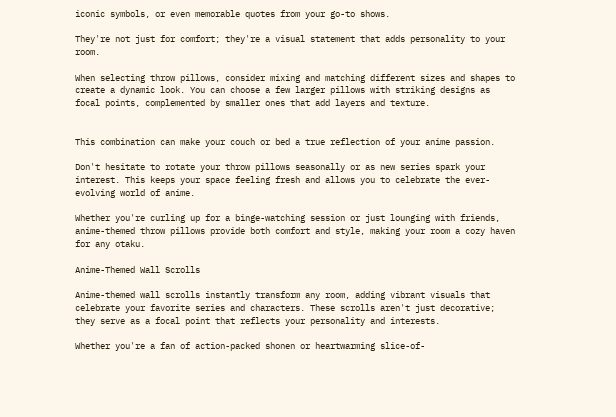iconic symbols, or even memorable quotes from your go-to shows.

They're not just for comfort; they're a visual statement that adds personality to your room.

When selecting throw pillows, consider mixing and matching different sizes and shapes to create a dynamic look. You can choose a few larger pillows with striking designs as focal points, complemented by smaller ones that add layers and texture.


This combination can make your couch or bed a true reflection of your anime passion.

Don't hesitate to rotate your throw pillows seasonally or as new series spark your interest. This keeps your space feeling fresh and allows you to celebrate the ever-evolving world of anime.

Whether you're curling up for a binge-watching session or just lounging with friends, anime-themed throw pillows provide both comfort and style, making your room a cozy haven for any otaku.

Anime-Themed Wall Scrolls

Anime-themed wall scrolls instantly transform any room, adding vibrant visuals that celebrate your favorite series and characters. These scrolls aren't just decorative; they serve as a focal point that reflects your personality and interests.

Whether you're a fan of action-packed shonen or heartwarming slice-of-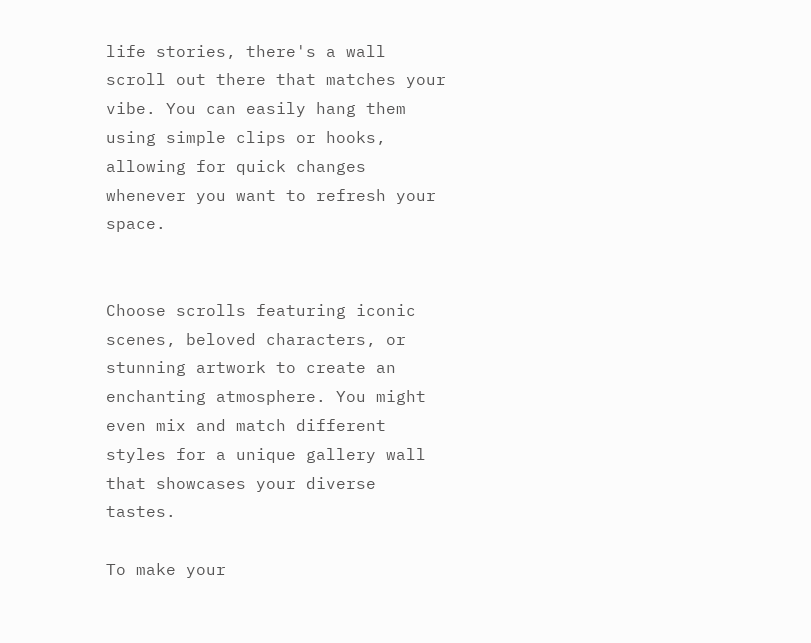life stories, there's a wall scroll out there that matches your vibe. You can easily hang them using simple clips or hooks, allowing for quick changes whenever you want to refresh your space.


Choose scrolls featuring iconic scenes, beloved characters, or stunning artwork to create an enchanting atmosphere. You might even mix and match different styles for a unique gallery wall that showcases your diverse tastes.

To make your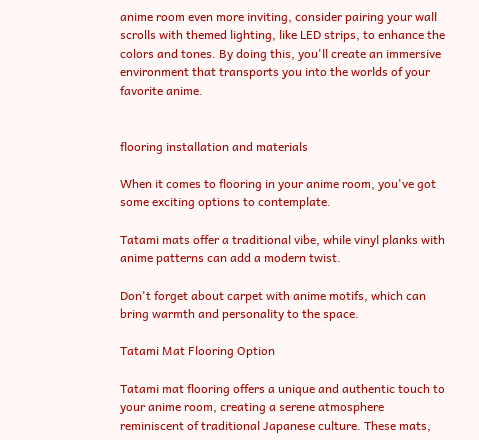anime room even more inviting, consider pairing your wall scrolls with themed lighting, like LED strips, to enhance the colors and tones. By doing this, you'll create an immersive environment that transports you into the worlds of your favorite anime.


flooring installation and materials

When it comes to flooring in your anime room, you've got some exciting options to contemplate.

Tatami mats offer a traditional vibe, while vinyl planks with anime patterns can add a modern twist.

Don't forget about carpet with anime motifs, which can bring warmth and personality to the space.

Tatami Mat Flooring Option

Tatami mat flooring offers a unique and authentic touch to your anime room, creating a serene atmosphere reminiscent of traditional Japanese culture. These mats,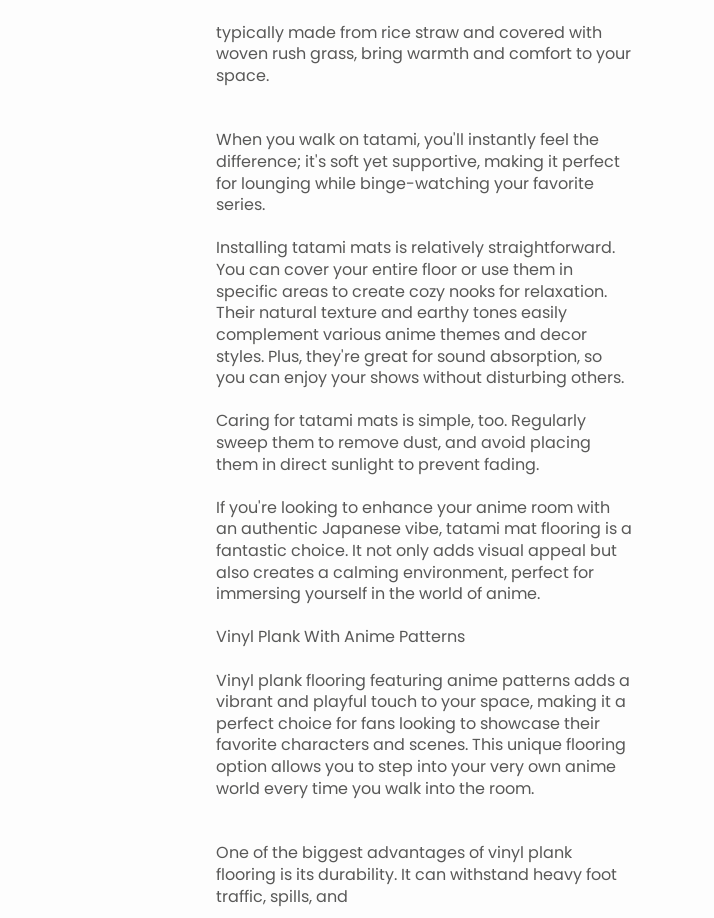typically made from rice straw and covered with woven rush grass, bring warmth and comfort to your space.


When you walk on tatami, you'll instantly feel the difference; it's soft yet supportive, making it perfect for lounging while binge-watching your favorite series.

Installing tatami mats is relatively straightforward. You can cover your entire floor or use them in specific areas to create cozy nooks for relaxation. Their natural texture and earthy tones easily complement various anime themes and decor styles. Plus, they're great for sound absorption, so you can enjoy your shows without disturbing others.

Caring for tatami mats is simple, too. Regularly sweep them to remove dust, and avoid placing them in direct sunlight to prevent fading.

If you're looking to enhance your anime room with an authentic Japanese vibe, tatami mat flooring is a fantastic choice. It not only adds visual appeal but also creates a calming environment, perfect for immersing yourself in the world of anime.

Vinyl Plank With Anime Patterns

Vinyl plank flooring featuring anime patterns adds a vibrant and playful touch to your space, making it a perfect choice for fans looking to showcase their favorite characters and scenes. This unique flooring option allows you to step into your very own anime world every time you walk into the room.


One of the biggest advantages of vinyl plank flooring is its durability. It can withstand heavy foot traffic, spills, and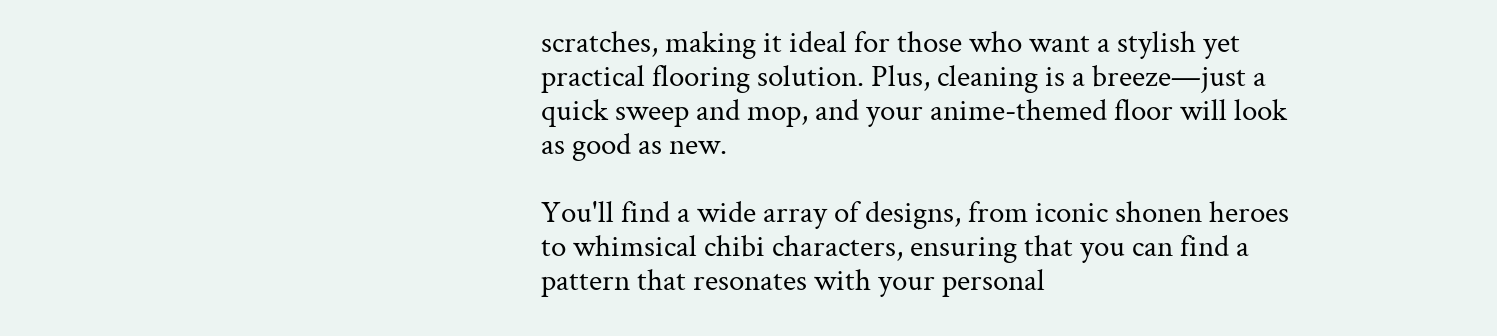scratches, making it ideal for those who want a stylish yet practical flooring solution. Plus, cleaning is a breeze—just a quick sweep and mop, and your anime-themed floor will look as good as new.

You'll find a wide array of designs, from iconic shonen heroes to whimsical chibi characters, ensuring that you can find a pattern that resonates with your personal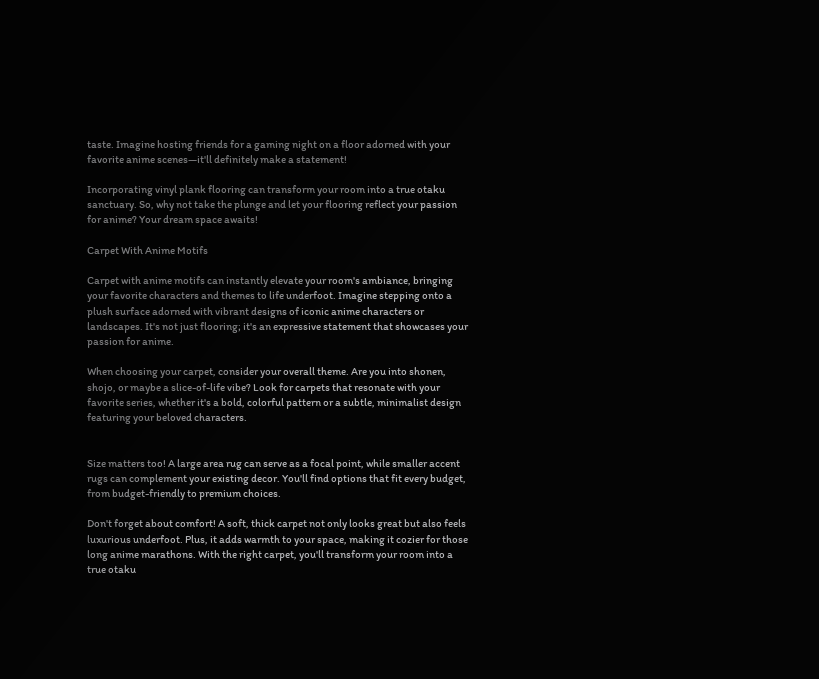taste. Imagine hosting friends for a gaming night on a floor adorned with your favorite anime scenes—it'll definitely make a statement!

Incorporating vinyl plank flooring can transform your room into a true otaku sanctuary. So, why not take the plunge and let your flooring reflect your passion for anime? Your dream space awaits!

Carpet With Anime Motifs

Carpet with anime motifs can instantly elevate your room's ambiance, bringing your favorite characters and themes to life underfoot. Imagine stepping onto a plush surface adorned with vibrant designs of iconic anime characters or landscapes. It's not just flooring; it's an expressive statement that showcases your passion for anime.

When choosing your carpet, consider your overall theme. Are you into shonen, shojo, or maybe a slice-of-life vibe? Look for carpets that resonate with your favorite series, whether it's a bold, colorful pattern or a subtle, minimalist design featuring your beloved characters.


Size matters too! A large area rug can serve as a focal point, while smaller accent rugs can complement your existing decor. You'll find options that fit every budget, from budget-friendly to premium choices.

Don't forget about comfort! A soft, thick carpet not only looks great but also feels luxurious underfoot. Plus, it adds warmth to your space, making it cozier for those long anime marathons. With the right carpet, you'll transform your room into a true otaku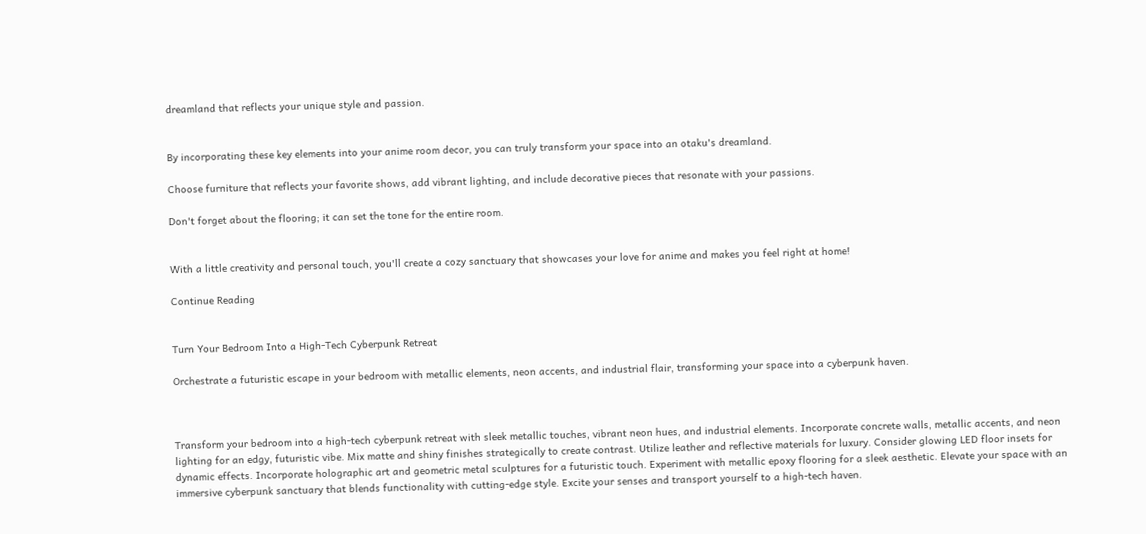dreamland that reflects your unique style and passion.


By incorporating these key elements into your anime room decor, you can truly transform your space into an otaku's dreamland.

Choose furniture that reflects your favorite shows, add vibrant lighting, and include decorative pieces that resonate with your passions.

Don't forget about the flooring; it can set the tone for the entire room.


With a little creativity and personal touch, you'll create a cozy sanctuary that showcases your love for anime and makes you feel right at home!

Continue Reading


Turn Your Bedroom Into a High-Tech Cyberpunk Retreat

Orchestrate a futuristic escape in your bedroom with metallic elements, neon accents, and industrial flair, transforming your space into a cyberpunk haven.



Transform your bedroom into a high-tech cyberpunk retreat with sleek metallic touches, vibrant neon hues, and industrial elements. Incorporate concrete walls, metallic accents, and neon lighting for an edgy, futuristic vibe. Mix matte and shiny finishes strategically to create contrast. Utilize leather and reflective materials for luxury. Consider glowing LED floor insets for dynamic effects. Incorporate holographic art and geometric metal sculptures for a futuristic touch. Experiment with metallic epoxy flooring for a sleek aesthetic. Elevate your space with an immersive cyberpunk sanctuary that blends functionality with cutting-edge style. Excite your senses and transport yourself to a high-tech haven.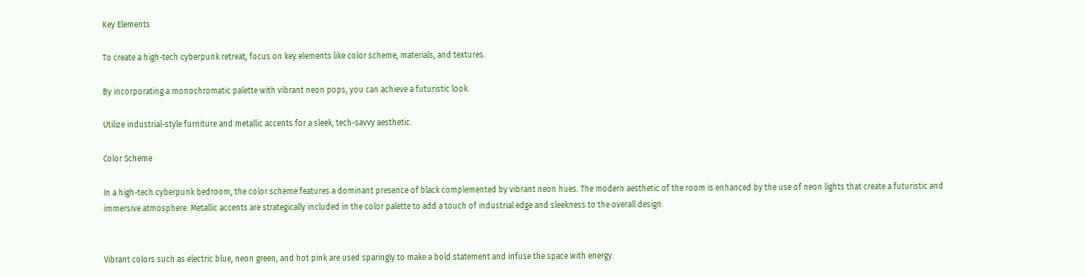Key Elements

To create a high-tech cyberpunk retreat, focus on key elements like color scheme, materials, and textures.

By incorporating a monochromatic palette with vibrant neon pops, you can achieve a futuristic look.

Utilize industrial-style furniture and metallic accents for a sleek, tech-savvy aesthetic.

Color Scheme

In a high-tech cyberpunk bedroom, the color scheme features a dominant presence of black complemented by vibrant neon hues. The modern aesthetic of the room is enhanced by the use of neon lights that create a futuristic and immersive atmosphere. Metallic accents are strategically included in the color palette to add a touch of industrial edge and sleekness to the overall design.


Vibrant colors such as electric blue, neon green, and hot pink are used sparingly to make a bold statement and infuse the space with energy.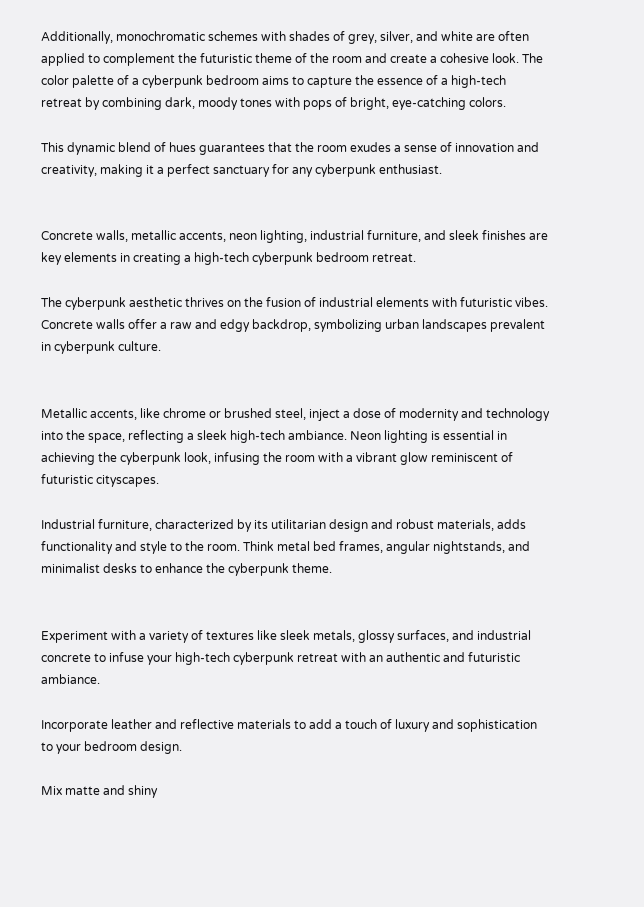Additionally, monochromatic schemes with shades of grey, silver, and white are often applied to complement the futuristic theme of the room and create a cohesive look. The color palette of a cyberpunk bedroom aims to capture the essence of a high-tech retreat by combining dark, moody tones with pops of bright, eye-catching colors.

This dynamic blend of hues guarantees that the room exudes a sense of innovation and creativity, making it a perfect sanctuary for any cyberpunk enthusiast.


Concrete walls, metallic accents, neon lighting, industrial furniture, and sleek finishes are key elements in creating a high-tech cyberpunk bedroom retreat.

The cyberpunk aesthetic thrives on the fusion of industrial elements with futuristic vibes. Concrete walls offer a raw and edgy backdrop, symbolizing urban landscapes prevalent in cyberpunk culture.


Metallic accents, like chrome or brushed steel, inject a dose of modernity and technology into the space, reflecting a sleek high-tech ambiance. Neon lighting is essential in achieving the cyberpunk look, infusing the room with a vibrant glow reminiscent of futuristic cityscapes.

Industrial furniture, characterized by its utilitarian design and robust materials, adds functionality and style to the room. Think metal bed frames, angular nightstands, and minimalist desks to enhance the cyberpunk theme.


Experiment with a variety of textures like sleek metals, glossy surfaces, and industrial concrete to infuse your high-tech cyberpunk retreat with an authentic and futuristic ambiance.

Incorporate leather and reflective materials to add a touch of luxury and sophistication to your bedroom design.

Mix matte and shiny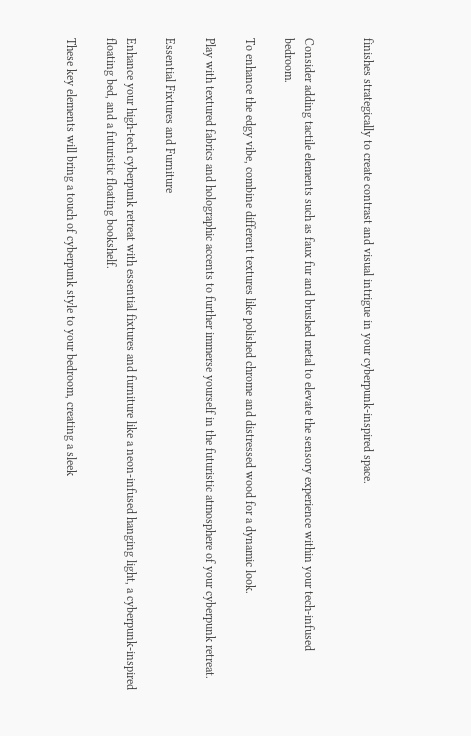finishes strategically to create contrast and visual intrigue in your cyberpunk-inspired space.


Consider adding tactile elements such as faux fur and brushed metal to elevate the sensory experience within your tech-infused bedroom.

To enhance the edgy vibe, combine different textures like polished chrome and distressed wood for a dynamic look.

Play with textured fabrics and holographic accents to further immerse yourself in the futuristic atmosphere of your cyberpunk retreat.

Essential Fixtures and Furniture

Enhance your high-tech cyberpunk retreat with essential fixtures and furniture like a neon-infused hanging light, a cyberpunk-inspired floating bed, and a futuristic floating bookshelf.

These key elements will bring a touch of cyberpunk style to your bedroom, creating a sleek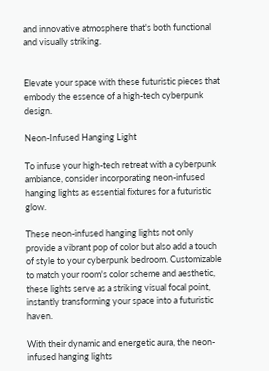and innovative atmosphere that's both functional and visually striking.


Elevate your space with these futuristic pieces that embody the essence of a high-tech cyberpunk design.

Neon-Infused Hanging Light

To infuse your high-tech retreat with a cyberpunk ambiance, consider incorporating neon-infused hanging lights as essential fixtures for a futuristic glow.

These neon-infused hanging lights not only provide a vibrant pop of color but also add a touch of style to your cyberpunk bedroom. Customizable to match your room's color scheme and aesthetic, these lights serve as a striking visual focal point, instantly transforming your space into a futuristic haven.

With their dynamic and energetic aura, the neon-infused hanging lights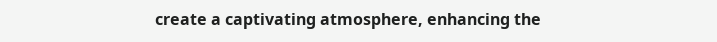create a captivating atmosphere, enhancing the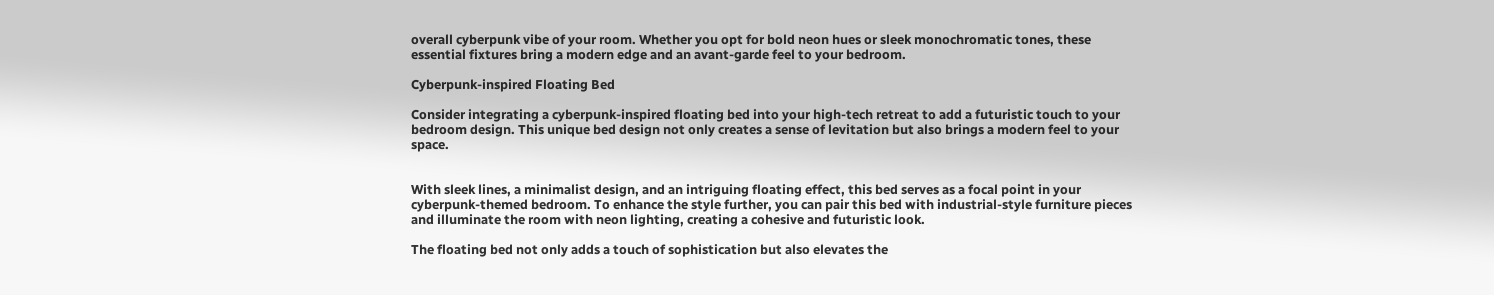overall cyberpunk vibe of your room. Whether you opt for bold neon hues or sleek monochromatic tones, these essential fixtures bring a modern edge and an avant-garde feel to your bedroom.

Cyberpunk-inspired Floating Bed

Consider integrating a cyberpunk-inspired floating bed into your high-tech retreat to add a futuristic touch to your bedroom design. This unique bed design not only creates a sense of levitation but also brings a modern feel to your space.


With sleek lines, a minimalist design, and an intriguing floating effect, this bed serves as a focal point in your cyberpunk-themed bedroom. To enhance the style further, you can pair this bed with industrial-style furniture pieces and illuminate the room with neon lighting, creating a cohesive and futuristic look.

The floating bed not only adds a touch of sophistication but also elevates the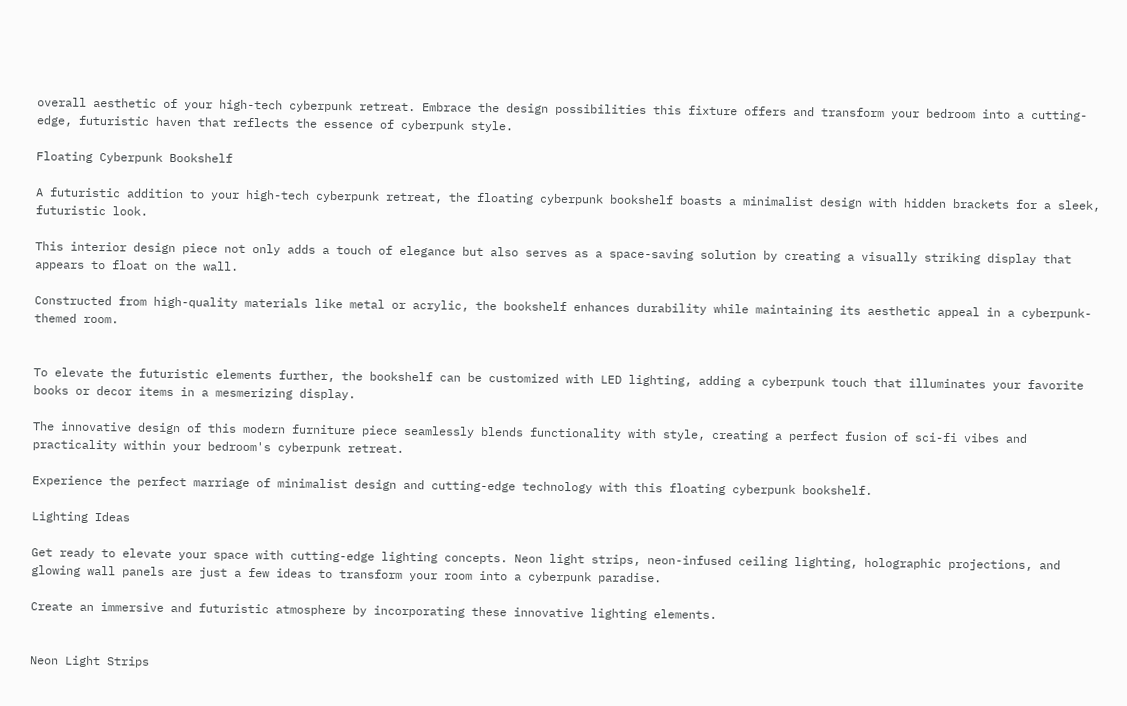overall aesthetic of your high-tech cyberpunk retreat. Embrace the design possibilities this fixture offers and transform your bedroom into a cutting-edge, futuristic haven that reflects the essence of cyberpunk style.

Floating Cyberpunk Bookshelf

A futuristic addition to your high-tech cyberpunk retreat, the floating cyberpunk bookshelf boasts a minimalist design with hidden brackets for a sleek, futuristic look.

This interior design piece not only adds a touch of elegance but also serves as a space-saving solution by creating a visually striking display that appears to float on the wall.

Constructed from high-quality materials like metal or acrylic, the bookshelf enhances durability while maintaining its aesthetic appeal in a cyberpunk-themed room.


To elevate the futuristic elements further, the bookshelf can be customized with LED lighting, adding a cyberpunk touch that illuminates your favorite books or decor items in a mesmerizing display.

The innovative design of this modern furniture piece seamlessly blends functionality with style, creating a perfect fusion of sci-fi vibes and practicality within your bedroom's cyberpunk retreat.

Experience the perfect marriage of minimalist design and cutting-edge technology with this floating cyberpunk bookshelf.

Lighting Ideas

Get ready to elevate your space with cutting-edge lighting concepts. Neon light strips, neon-infused ceiling lighting, holographic projections, and glowing wall panels are just a few ideas to transform your room into a cyberpunk paradise.

Create an immersive and futuristic atmosphere by incorporating these innovative lighting elements.


Neon Light Strips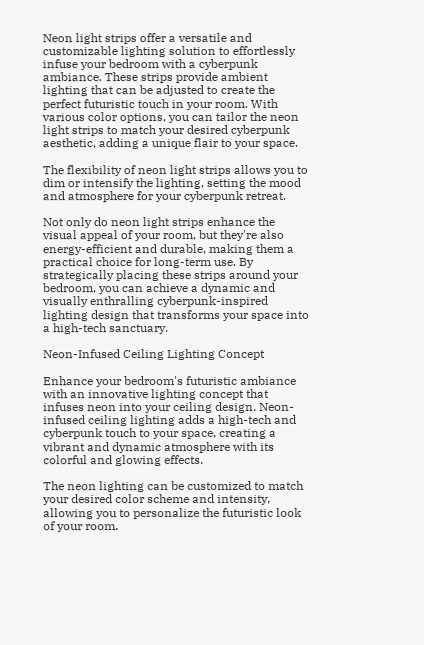Neon light strips offer a versatile and customizable lighting solution to effortlessly infuse your bedroom with a cyberpunk ambiance. These strips provide ambient lighting that can be adjusted to create the perfect futuristic touch in your room. With various color options, you can tailor the neon light strips to match your desired cyberpunk aesthetic, adding a unique flair to your space.

The flexibility of neon light strips allows you to dim or intensify the lighting, setting the mood and atmosphere for your cyberpunk retreat.

Not only do neon light strips enhance the visual appeal of your room, but they're also energy-efficient and durable, making them a practical choice for long-term use. By strategically placing these strips around your bedroom, you can achieve a dynamic and visually enthralling cyberpunk-inspired lighting design that transforms your space into a high-tech sanctuary.

Neon-Infused Ceiling Lighting Concept

Enhance your bedroom's futuristic ambiance with an innovative lighting concept that infuses neon into your ceiling design. Neon-infused ceiling lighting adds a high-tech and cyberpunk touch to your space, creating a vibrant and dynamic atmosphere with its colorful and glowing effects.

The neon lighting can be customized to match your desired color scheme and intensity, allowing you to personalize the futuristic look of your room.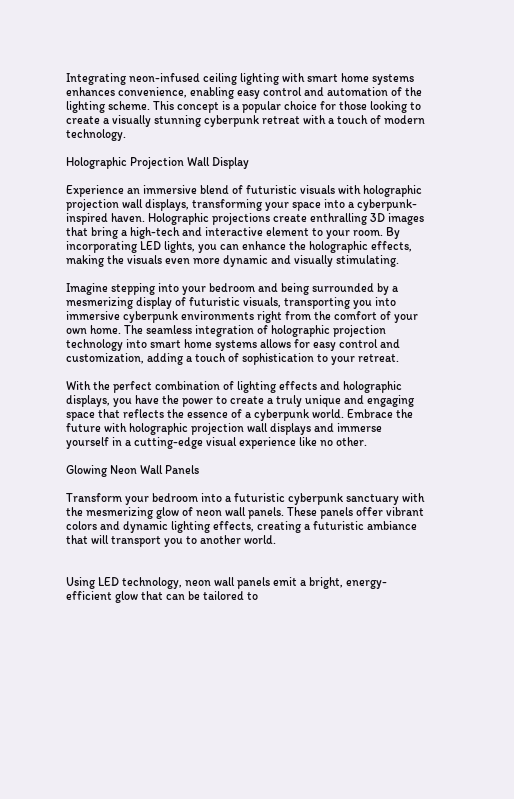Integrating neon-infused ceiling lighting with smart home systems enhances convenience, enabling easy control and automation of the lighting scheme. This concept is a popular choice for those looking to create a visually stunning cyberpunk retreat with a touch of modern technology.

Holographic Projection Wall Display

Experience an immersive blend of futuristic visuals with holographic projection wall displays, transforming your space into a cyberpunk-inspired haven. Holographic projections create enthralling 3D images that bring a high-tech and interactive element to your room. By incorporating LED lights, you can enhance the holographic effects, making the visuals even more dynamic and visually stimulating.

Imagine stepping into your bedroom and being surrounded by a mesmerizing display of futuristic visuals, transporting you into immersive cyberpunk environments right from the comfort of your own home. The seamless integration of holographic projection technology into smart home systems allows for easy control and customization, adding a touch of sophistication to your retreat.

With the perfect combination of lighting effects and holographic displays, you have the power to create a truly unique and engaging space that reflects the essence of a cyberpunk world. Embrace the future with holographic projection wall displays and immerse yourself in a cutting-edge visual experience like no other.

Glowing Neon Wall Panels

Transform your bedroom into a futuristic cyberpunk sanctuary with the mesmerizing glow of neon wall panels. These panels offer vibrant colors and dynamic lighting effects, creating a futuristic ambiance that will transport you to another world.


Using LED technology, neon wall panels emit a bright, energy-efficient glow that can be tailored to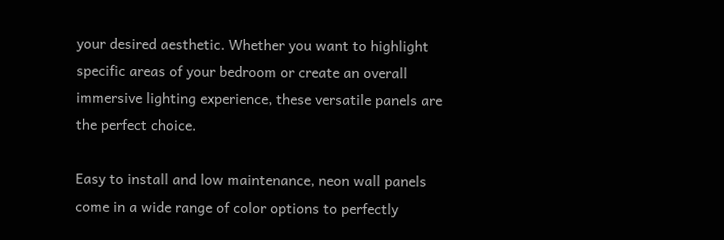your desired aesthetic. Whether you want to highlight specific areas of your bedroom or create an overall immersive lighting experience, these versatile panels are the perfect choice.

Easy to install and low maintenance, neon wall panels come in a wide range of color options to perfectly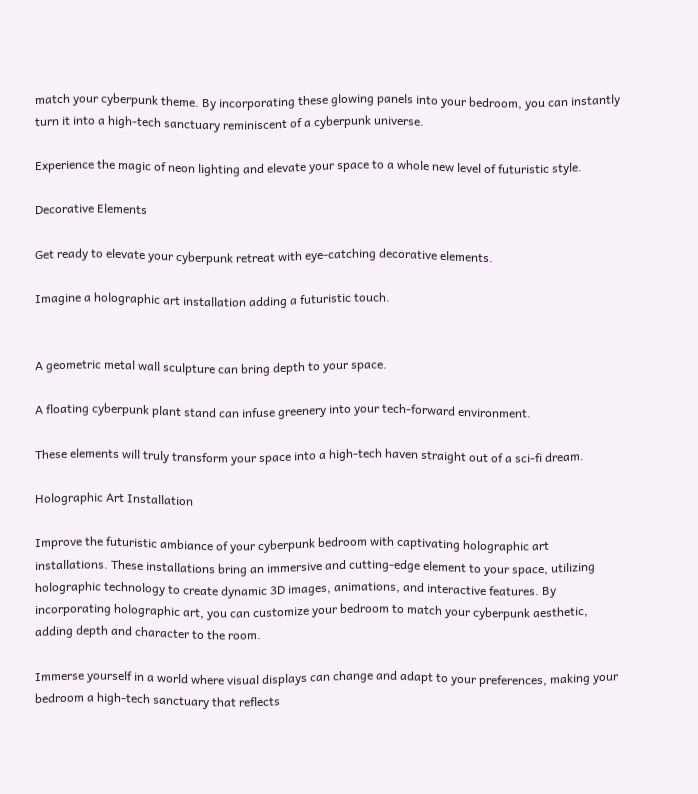match your cyberpunk theme. By incorporating these glowing panels into your bedroom, you can instantly turn it into a high-tech sanctuary reminiscent of a cyberpunk universe.

Experience the magic of neon lighting and elevate your space to a whole new level of futuristic style.

Decorative Elements

Get ready to elevate your cyberpunk retreat with eye-catching decorative elements.

Imagine a holographic art installation adding a futuristic touch.


A geometric metal wall sculpture can bring depth to your space.

A floating cyberpunk plant stand can infuse greenery into your tech-forward environment.

These elements will truly transform your space into a high-tech haven straight out of a sci-fi dream.

Holographic Art Installation

Improve the futuristic ambiance of your cyberpunk bedroom with captivating holographic art installations. These installations bring an immersive and cutting-edge element to your space, utilizing holographic technology to create dynamic 3D images, animations, and interactive features. By incorporating holographic art, you can customize your bedroom to match your cyberpunk aesthetic, adding depth and character to the room.

Immerse yourself in a world where visual displays can change and adapt to your preferences, making your bedroom a high-tech sanctuary that reflects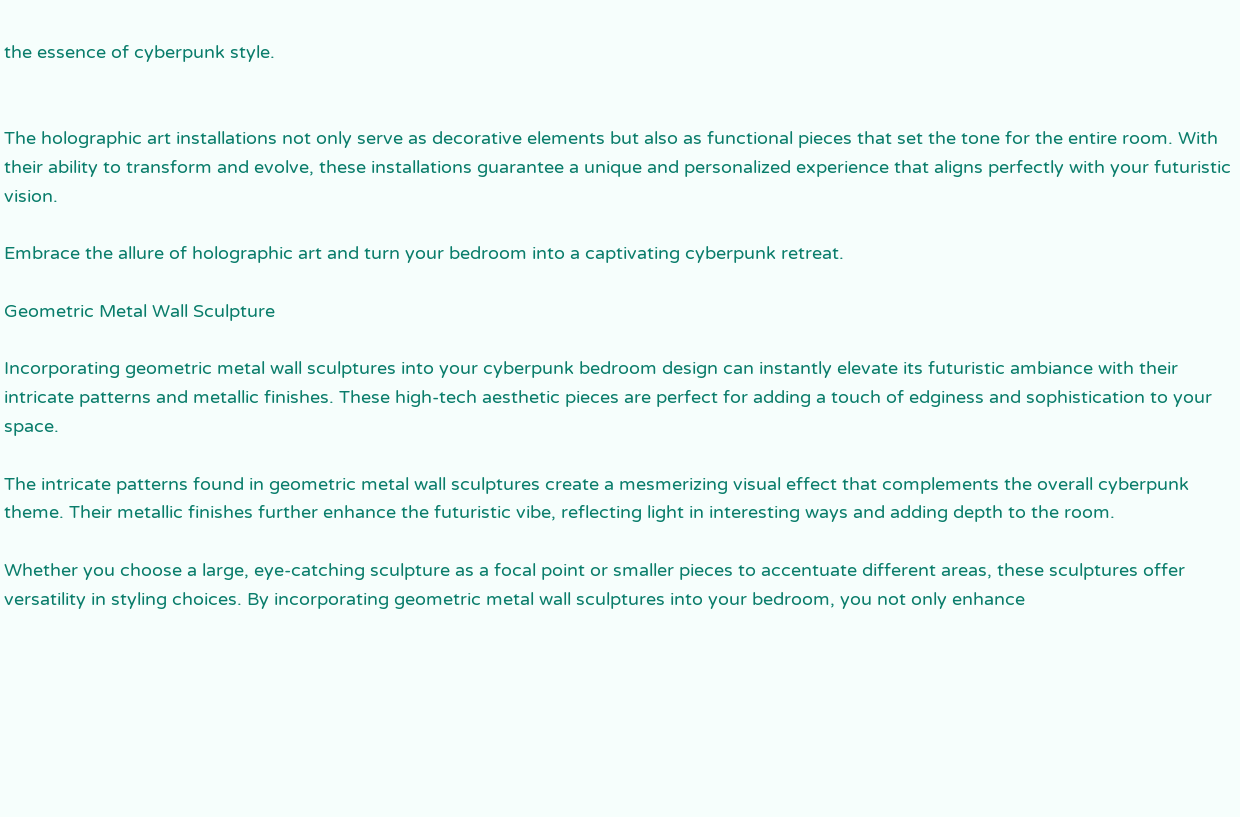the essence of cyberpunk style.


The holographic art installations not only serve as decorative elements but also as functional pieces that set the tone for the entire room. With their ability to transform and evolve, these installations guarantee a unique and personalized experience that aligns perfectly with your futuristic vision.

Embrace the allure of holographic art and turn your bedroom into a captivating cyberpunk retreat.

Geometric Metal Wall Sculpture

Incorporating geometric metal wall sculptures into your cyberpunk bedroom design can instantly elevate its futuristic ambiance with their intricate patterns and metallic finishes. These high-tech aesthetic pieces are perfect for adding a touch of edginess and sophistication to your space.

The intricate patterns found in geometric metal wall sculptures create a mesmerizing visual effect that complements the overall cyberpunk theme. Their metallic finishes further enhance the futuristic vibe, reflecting light in interesting ways and adding depth to the room.

Whether you choose a large, eye-catching sculpture as a focal point or smaller pieces to accentuate different areas, these sculptures offer versatility in styling choices. By incorporating geometric metal wall sculptures into your bedroom, you not only enhance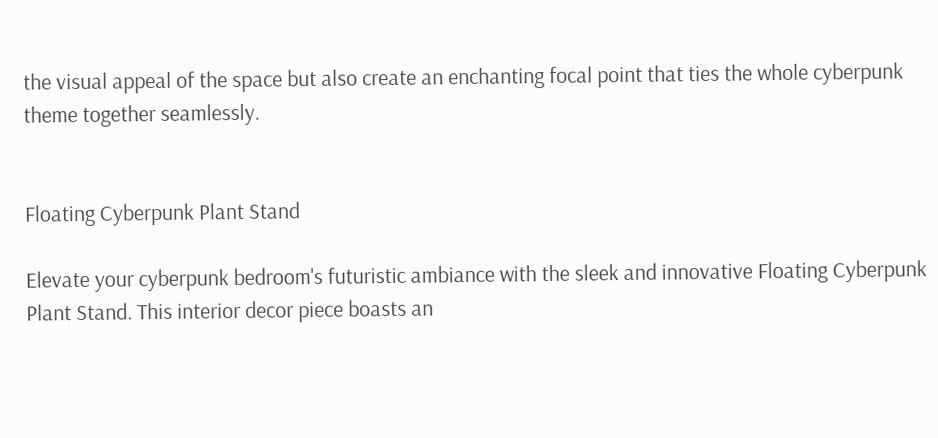the visual appeal of the space but also create an enchanting focal point that ties the whole cyberpunk theme together seamlessly.


Floating Cyberpunk Plant Stand

Elevate your cyberpunk bedroom's futuristic ambiance with the sleek and innovative Floating Cyberpunk Plant Stand. This interior decor piece boasts an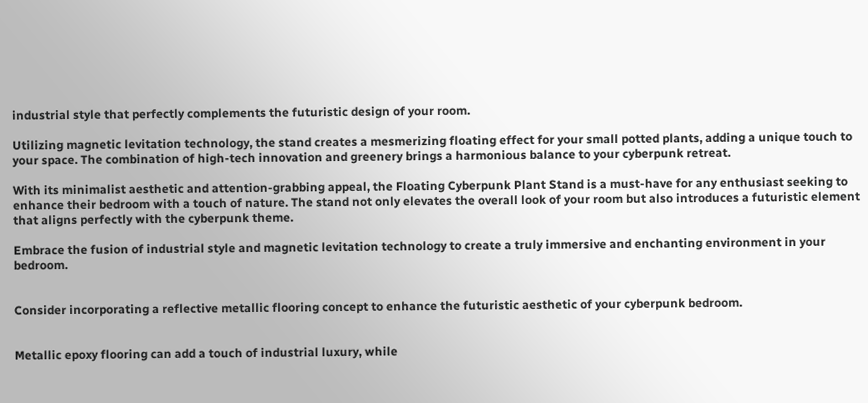industrial style that perfectly complements the futuristic design of your room.

Utilizing magnetic levitation technology, the stand creates a mesmerizing floating effect for your small potted plants, adding a unique touch to your space. The combination of high-tech innovation and greenery brings a harmonious balance to your cyberpunk retreat.

With its minimalist aesthetic and attention-grabbing appeal, the Floating Cyberpunk Plant Stand is a must-have for any enthusiast seeking to enhance their bedroom with a touch of nature. The stand not only elevates the overall look of your room but also introduces a futuristic element that aligns perfectly with the cyberpunk theme.

Embrace the fusion of industrial style and magnetic levitation technology to create a truly immersive and enchanting environment in your bedroom.


Consider incorporating a reflective metallic flooring concept to enhance the futuristic aesthetic of your cyberpunk bedroom.


Metallic epoxy flooring can add a touch of industrial luxury, while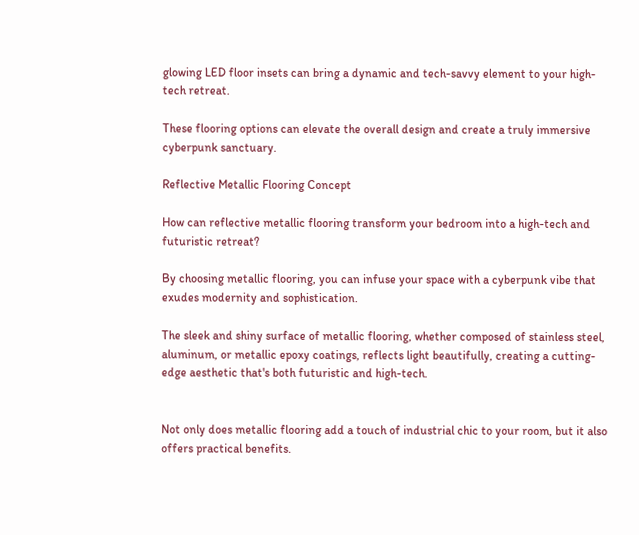glowing LED floor insets can bring a dynamic and tech-savvy element to your high-tech retreat.

These flooring options can elevate the overall design and create a truly immersive cyberpunk sanctuary.

Reflective Metallic Flooring Concept

How can reflective metallic flooring transform your bedroom into a high-tech and futuristic retreat?

By choosing metallic flooring, you can infuse your space with a cyberpunk vibe that exudes modernity and sophistication.

The sleek and shiny surface of metallic flooring, whether composed of stainless steel, aluminum, or metallic epoxy coatings, reflects light beautifully, creating a cutting-edge aesthetic that's both futuristic and high-tech.


Not only does metallic flooring add a touch of industrial chic to your room, but it also offers practical benefits.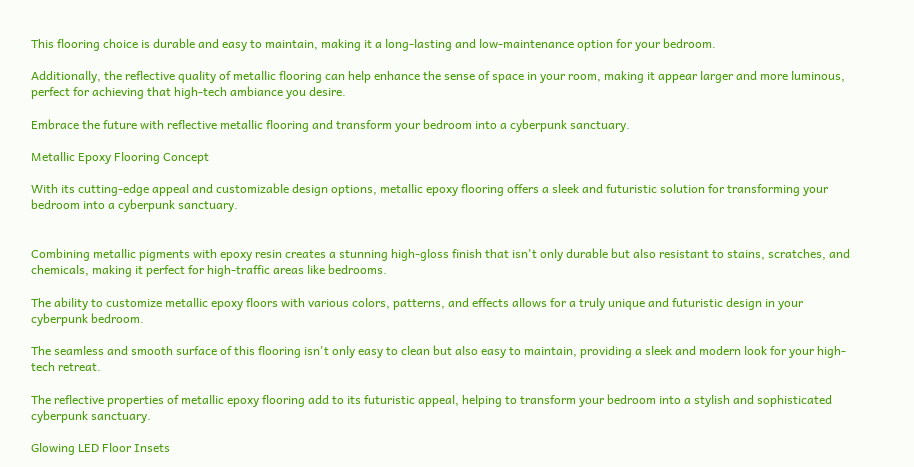This flooring choice is durable and easy to maintain, making it a long-lasting and low-maintenance option for your bedroom.

Additionally, the reflective quality of metallic flooring can help enhance the sense of space in your room, making it appear larger and more luminous, perfect for achieving that high-tech ambiance you desire.

Embrace the future with reflective metallic flooring and transform your bedroom into a cyberpunk sanctuary.

Metallic Epoxy Flooring Concept

With its cutting-edge appeal and customizable design options, metallic epoxy flooring offers a sleek and futuristic solution for transforming your bedroom into a cyberpunk sanctuary.


Combining metallic pigments with epoxy resin creates a stunning high-gloss finish that isn't only durable but also resistant to stains, scratches, and chemicals, making it perfect for high-traffic areas like bedrooms.

The ability to customize metallic epoxy floors with various colors, patterns, and effects allows for a truly unique and futuristic design in your cyberpunk bedroom.

The seamless and smooth surface of this flooring isn't only easy to clean but also easy to maintain, providing a sleek and modern look for your high-tech retreat.

The reflective properties of metallic epoxy flooring add to its futuristic appeal, helping to transform your bedroom into a stylish and sophisticated cyberpunk sanctuary.

Glowing LED Floor Insets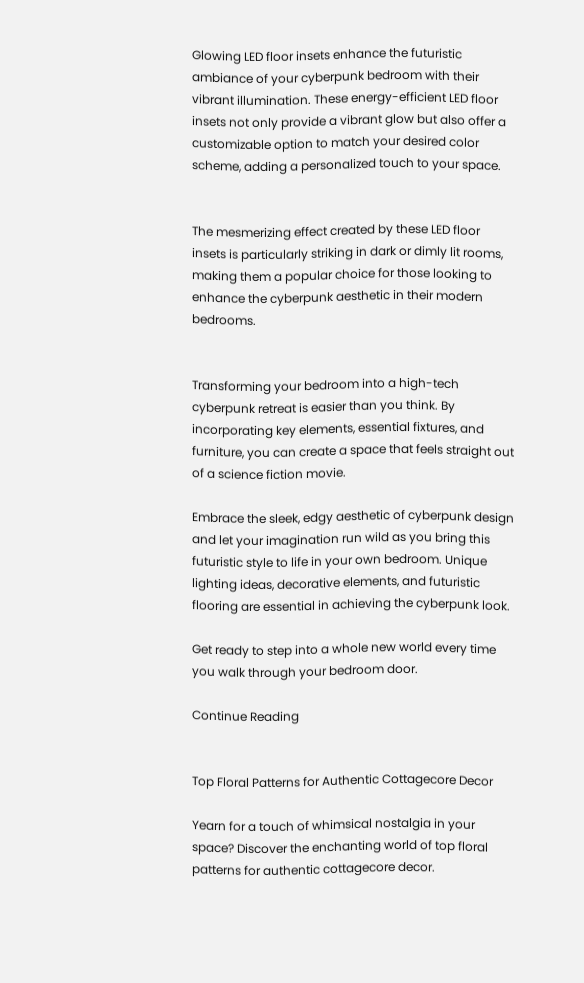Glowing LED floor insets enhance the futuristic ambiance of your cyberpunk bedroom with their vibrant illumination. These energy-efficient LED floor insets not only provide a vibrant glow but also offer a customizable option to match your desired color scheme, adding a personalized touch to your space.


The mesmerizing effect created by these LED floor insets is particularly striking in dark or dimly lit rooms, making them a popular choice for those looking to enhance the cyberpunk aesthetic in their modern bedrooms.


Transforming your bedroom into a high-tech cyberpunk retreat is easier than you think. By incorporating key elements, essential fixtures, and furniture, you can create a space that feels straight out of a science fiction movie.

Embrace the sleek, edgy aesthetic of cyberpunk design and let your imagination run wild as you bring this futuristic style to life in your own bedroom. Unique lighting ideas, decorative elements, and futuristic flooring are essential in achieving the cyberpunk look.

Get ready to step into a whole new world every time you walk through your bedroom door.

Continue Reading


Top Floral Patterns for Authentic Cottagecore Decor

Yearn for a touch of whimsical nostalgia in your space? Discover the enchanting world of top floral patterns for authentic cottagecore decor.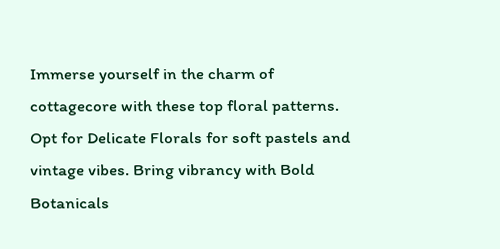Immerse yourself in the charm of cottagecore with these top floral patterns. Opt for Delicate Florals for soft pastels and vintage vibes. Bring vibrancy with Bold Botanicals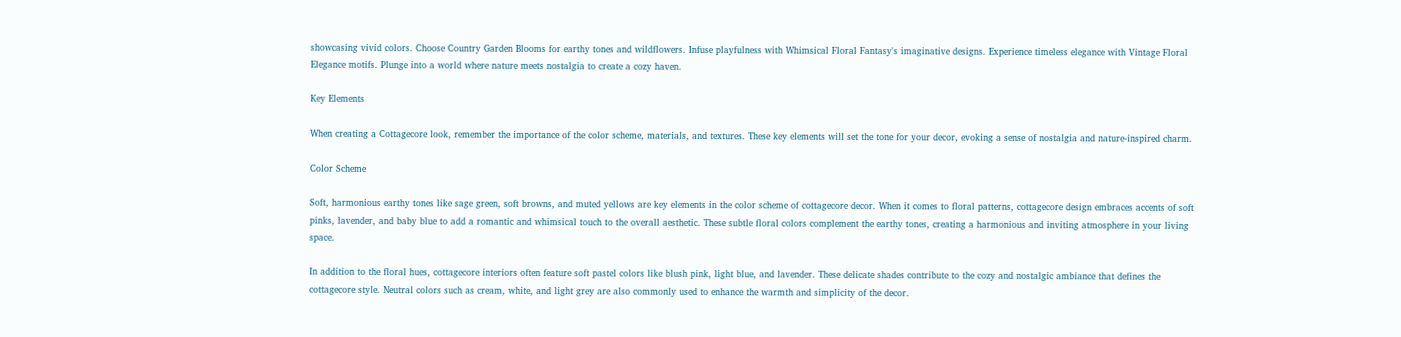showcasing vivid colors. Choose Country Garden Blooms for earthy tones and wildflowers. Infuse playfulness with Whimsical Floral Fantasy's imaginative designs. Experience timeless elegance with Vintage Floral Elegance motifs. Plunge into a world where nature meets nostalgia to create a cozy haven.

Key Elements

When creating a Cottagecore look, remember the importance of the color scheme, materials, and textures. These key elements will set the tone for your decor, evoking a sense of nostalgia and nature-inspired charm.

Color Scheme

Soft, harmonious earthy tones like sage green, soft browns, and muted yellows are key elements in the color scheme of cottagecore decor. When it comes to floral patterns, cottagecore design embraces accents of soft pinks, lavender, and baby blue to add a romantic and whimsical touch to the overall aesthetic. These subtle floral colors complement the earthy tones, creating a harmonious and inviting atmosphere in your living space.

In addition to the floral hues, cottagecore interiors often feature soft pastel colors like blush pink, light blue, and lavender. These delicate shades contribute to the cozy and nostalgic ambiance that defines the cottagecore style. Neutral colors such as cream, white, and light grey are also commonly used to enhance the warmth and simplicity of the decor.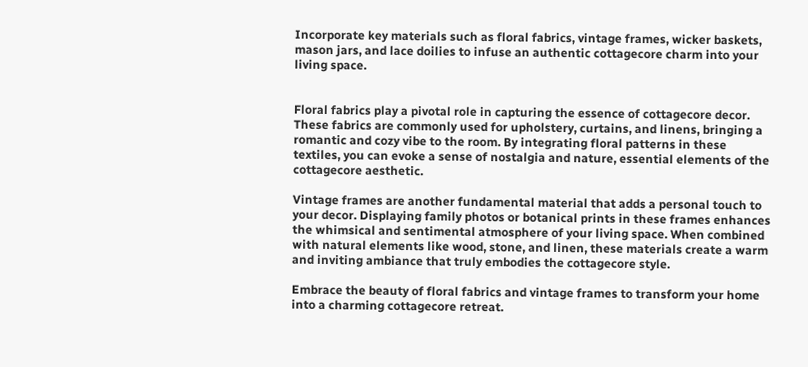Incorporate key materials such as floral fabrics, vintage frames, wicker baskets, mason jars, and lace doilies to infuse an authentic cottagecore charm into your living space.


Floral fabrics play a pivotal role in capturing the essence of cottagecore decor. These fabrics are commonly used for upholstery, curtains, and linens, bringing a romantic and cozy vibe to the room. By integrating floral patterns in these textiles, you can evoke a sense of nostalgia and nature, essential elements of the cottagecore aesthetic.

Vintage frames are another fundamental material that adds a personal touch to your decor. Displaying family photos or botanical prints in these frames enhances the whimsical and sentimental atmosphere of your living space. When combined with natural elements like wood, stone, and linen, these materials create a warm and inviting ambiance that truly embodies the cottagecore style.

Embrace the beauty of floral fabrics and vintage frames to transform your home into a charming cottagecore retreat.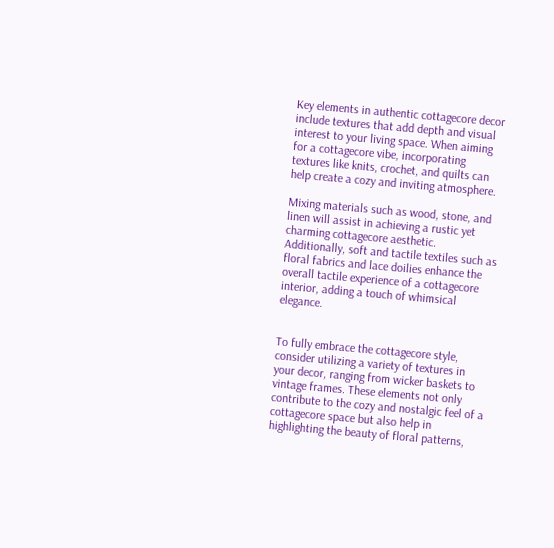Key elements in authentic cottagecore decor include textures that add depth and visual interest to your living space. When aiming for a cottagecore vibe, incorporating textures like knits, crochet, and quilts can help create a cozy and inviting atmosphere.

Mixing materials such as wood, stone, and linen will assist in achieving a rustic yet charming cottagecore aesthetic. Additionally, soft and tactile textiles such as floral fabrics and lace doilies enhance the overall tactile experience of a cottagecore interior, adding a touch of whimsical elegance.


To fully embrace the cottagecore style, consider utilizing a variety of textures in your decor, ranging from wicker baskets to vintage frames. These elements not only contribute to the cozy and nostalgic feel of a cottagecore space but also help in highlighting the beauty of floral patterns,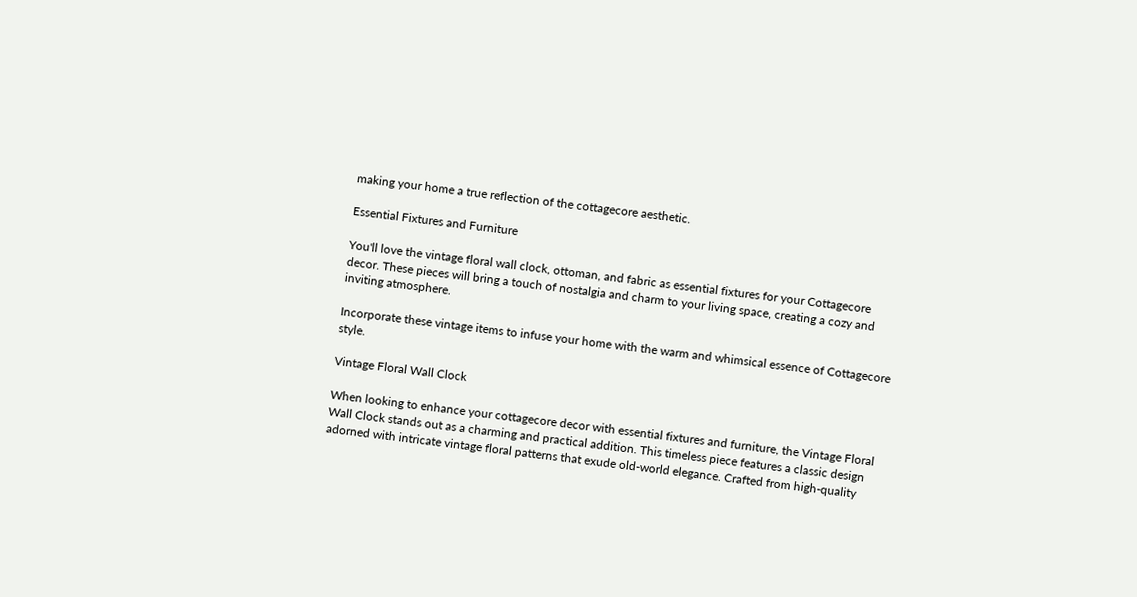making your home a true reflection of the cottagecore aesthetic.

Essential Fixtures and Furniture

You'll love the vintage floral wall clock, ottoman, and fabric as essential fixtures for your Cottagecore decor. These pieces will bring a touch of nostalgia and charm to your living space, creating a cozy and inviting atmosphere.

Incorporate these vintage items to infuse your home with the warm and whimsical essence of Cottagecore style.

Vintage Floral Wall Clock

When looking to enhance your cottagecore decor with essential fixtures and furniture, the Vintage Floral Wall Clock stands out as a charming and practical addition. This timeless piece features a classic design adorned with intricate vintage floral patterns that exude old-world elegance. Crafted from high-quality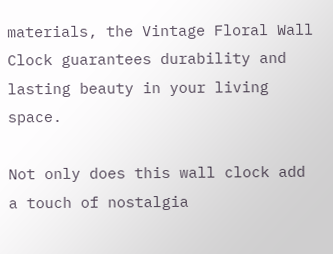materials, the Vintage Floral Wall Clock guarantees durability and lasting beauty in your living space.

Not only does this wall clock add a touch of nostalgia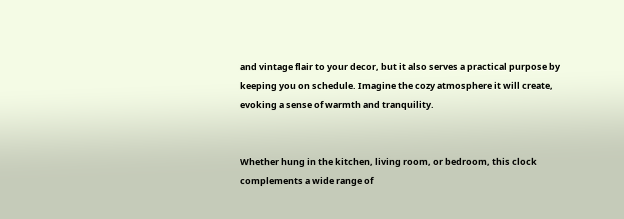and vintage flair to your decor, but it also serves a practical purpose by keeping you on schedule. Imagine the cozy atmosphere it will create, evoking a sense of warmth and tranquility.


Whether hung in the kitchen, living room, or bedroom, this clock complements a wide range of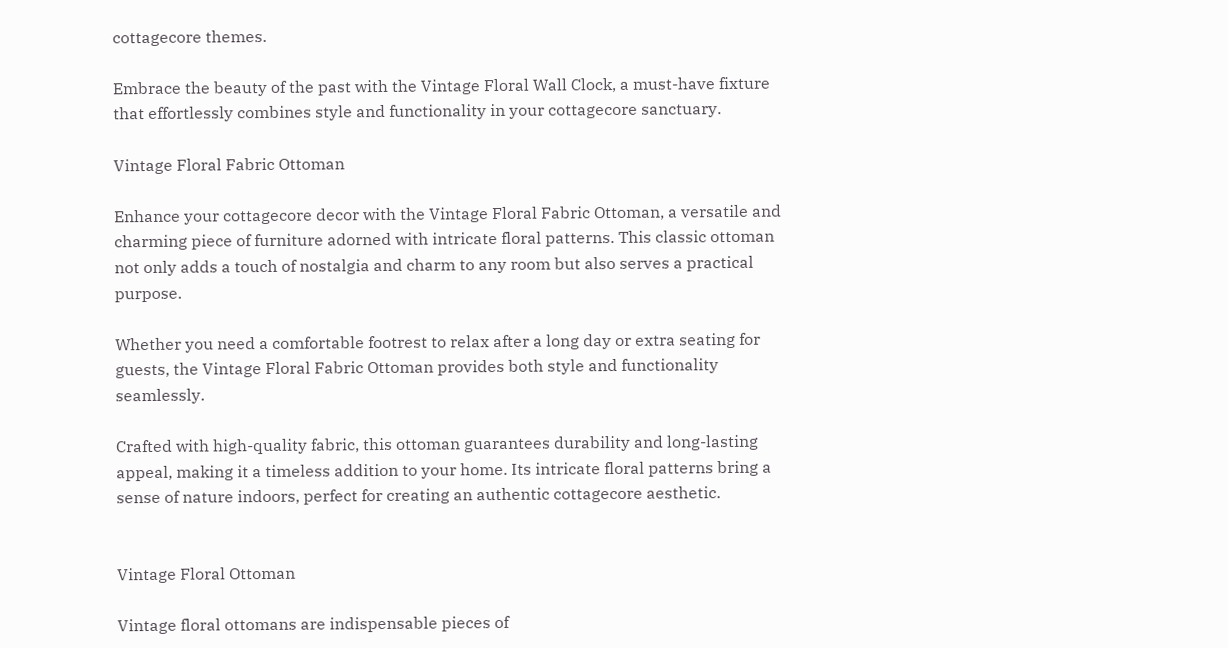cottagecore themes.

Embrace the beauty of the past with the Vintage Floral Wall Clock, a must-have fixture that effortlessly combines style and functionality in your cottagecore sanctuary.

Vintage Floral Fabric Ottoman

Enhance your cottagecore decor with the Vintage Floral Fabric Ottoman, a versatile and charming piece of furniture adorned with intricate floral patterns. This classic ottoman not only adds a touch of nostalgia and charm to any room but also serves a practical purpose.

Whether you need a comfortable footrest to relax after a long day or extra seating for guests, the Vintage Floral Fabric Ottoman provides both style and functionality seamlessly.

Crafted with high-quality fabric, this ottoman guarantees durability and long-lasting appeal, making it a timeless addition to your home. Its intricate floral patterns bring a sense of nature indoors, perfect for creating an authentic cottagecore aesthetic.


Vintage Floral Ottoman

Vintage floral ottomans are indispensable pieces of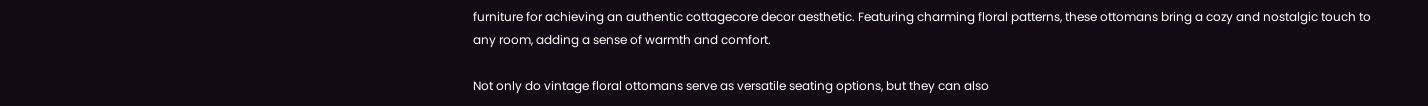furniture for achieving an authentic cottagecore decor aesthetic. Featuring charming floral patterns, these ottomans bring a cozy and nostalgic touch to any room, adding a sense of warmth and comfort.

Not only do vintage floral ottomans serve as versatile seating options, but they can also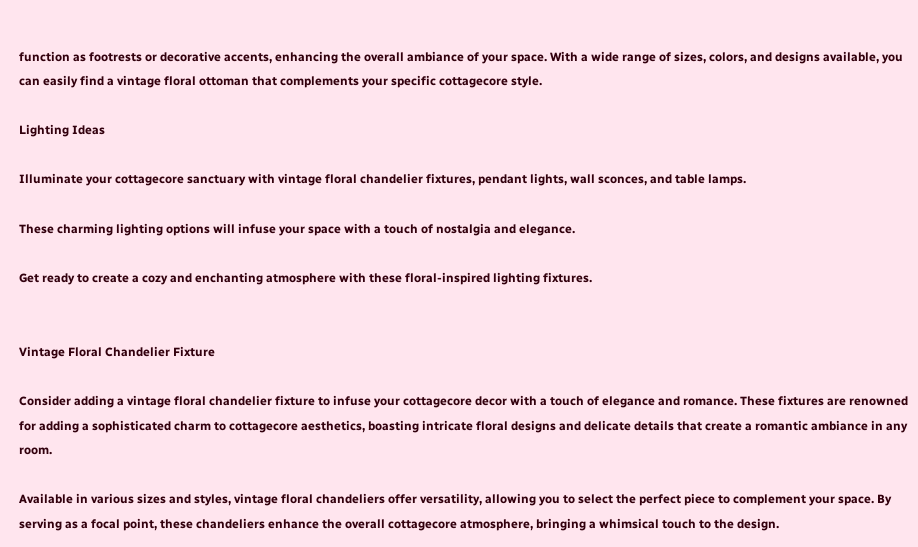function as footrests or decorative accents, enhancing the overall ambiance of your space. With a wide range of sizes, colors, and designs available, you can easily find a vintage floral ottoman that complements your specific cottagecore style.

Lighting Ideas

Illuminate your cottagecore sanctuary with vintage floral chandelier fixtures, pendant lights, wall sconces, and table lamps.

These charming lighting options will infuse your space with a touch of nostalgia and elegance.

Get ready to create a cozy and enchanting atmosphere with these floral-inspired lighting fixtures.


Vintage Floral Chandelier Fixture

Consider adding a vintage floral chandelier fixture to infuse your cottagecore decor with a touch of elegance and romance. These fixtures are renowned for adding a sophisticated charm to cottagecore aesthetics, boasting intricate floral designs and delicate details that create a romantic ambiance in any room.

Available in various sizes and styles, vintage floral chandeliers offer versatility, allowing you to select the perfect piece to complement your space. By serving as a focal point, these chandeliers enhance the overall cottagecore atmosphere, bringing a whimsical touch to the design.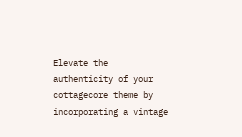Elevate the authenticity of your cottagecore theme by incorporating a vintage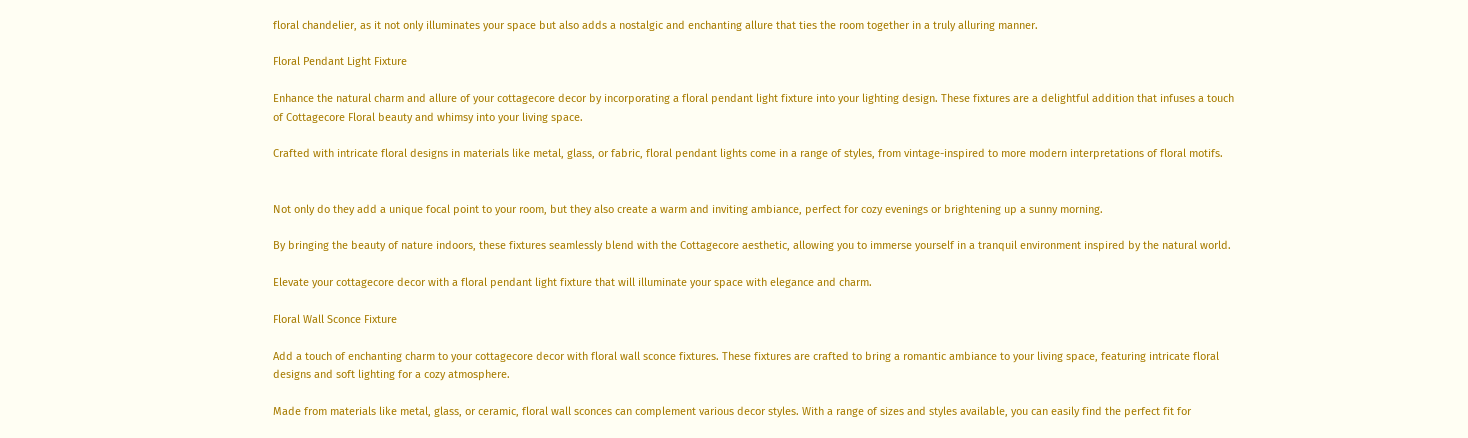floral chandelier, as it not only illuminates your space but also adds a nostalgic and enchanting allure that ties the room together in a truly alluring manner.

Floral Pendant Light Fixture

Enhance the natural charm and allure of your cottagecore decor by incorporating a floral pendant light fixture into your lighting design. These fixtures are a delightful addition that infuses a touch of Cottagecore Floral beauty and whimsy into your living space.

Crafted with intricate floral designs in materials like metal, glass, or fabric, floral pendant lights come in a range of styles, from vintage-inspired to more modern interpretations of floral motifs.


Not only do they add a unique focal point to your room, but they also create a warm and inviting ambiance, perfect for cozy evenings or brightening up a sunny morning.

By bringing the beauty of nature indoors, these fixtures seamlessly blend with the Cottagecore aesthetic, allowing you to immerse yourself in a tranquil environment inspired by the natural world.

Elevate your cottagecore decor with a floral pendant light fixture that will illuminate your space with elegance and charm.

Floral Wall Sconce Fixture

Add a touch of enchanting charm to your cottagecore decor with floral wall sconce fixtures. These fixtures are crafted to bring a romantic ambiance to your living space, featuring intricate floral designs and soft lighting for a cozy atmosphere.

Made from materials like metal, glass, or ceramic, floral wall sconces can complement various decor styles. With a range of sizes and styles available, you can easily find the perfect fit for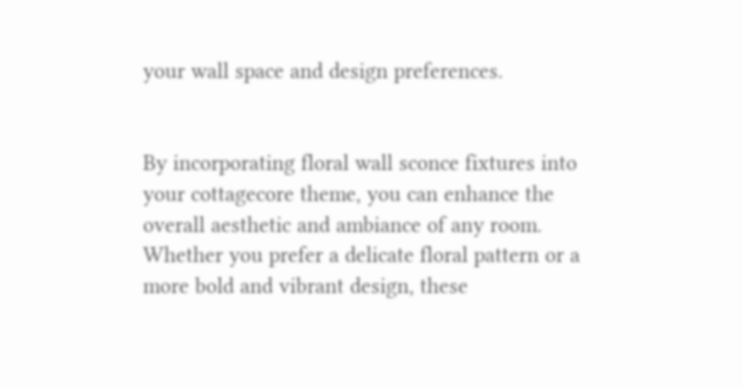your wall space and design preferences.


By incorporating floral wall sconce fixtures into your cottagecore theme, you can enhance the overall aesthetic and ambiance of any room. Whether you prefer a delicate floral pattern or a more bold and vibrant design, these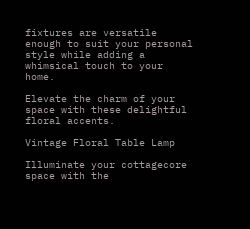fixtures are versatile enough to suit your personal style while adding a whimsical touch to your home.

Elevate the charm of your space with these delightful floral accents.

Vintage Floral Table Lamp

Illuminate your cottagecore space with the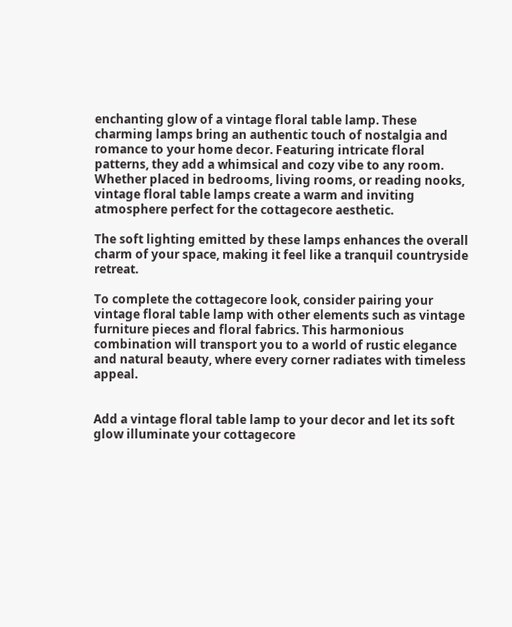enchanting glow of a vintage floral table lamp. These charming lamps bring an authentic touch of nostalgia and romance to your home decor. Featuring intricate floral patterns, they add a whimsical and cozy vibe to any room. Whether placed in bedrooms, living rooms, or reading nooks, vintage floral table lamps create a warm and inviting atmosphere perfect for the cottagecore aesthetic.

The soft lighting emitted by these lamps enhances the overall charm of your space, making it feel like a tranquil countryside retreat.

To complete the cottagecore look, consider pairing your vintage floral table lamp with other elements such as vintage furniture pieces and floral fabrics. This harmonious combination will transport you to a world of rustic elegance and natural beauty, where every corner radiates with timeless appeal.


Add a vintage floral table lamp to your decor and let its soft glow illuminate your cottagecore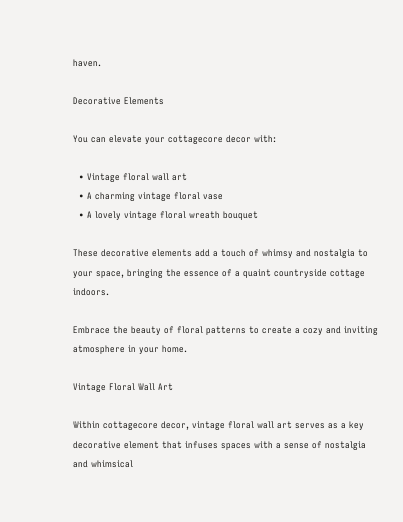haven.

Decorative Elements

You can elevate your cottagecore decor with:

  • Vintage floral wall art
  • A charming vintage floral vase
  • A lovely vintage floral wreath bouquet

These decorative elements add a touch of whimsy and nostalgia to your space, bringing the essence of a quaint countryside cottage indoors.

Embrace the beauty of floral patterns to create a cozy and inviting atmosphere in your home.

Vintage Floral Wall Art

Within cottagecore decor, vintage floral wall art serves as a key decorative element that infuses spaces with a sense of nostalgia and whimsical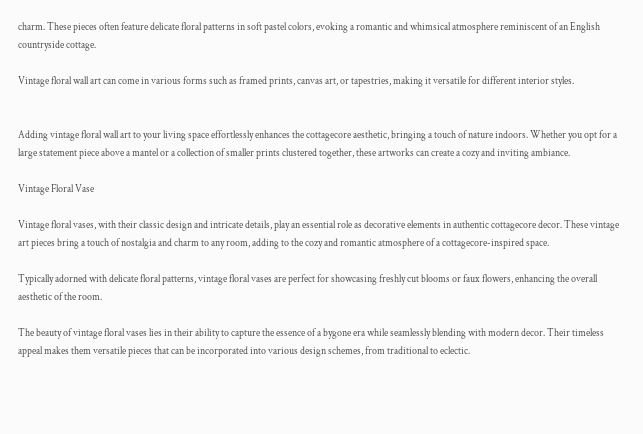charm. These pieces often feature delicate floral patterns in soft pastel colors, evoking a romantic and whimsical atmosphere reminiscent of an English countryside cottage.

Vintage floral wall art can come in various forms such as framed prints, canvas art, or tapestries, making it versatile for different interior styles.


Adding vintage floral wall art to your living space effortlessly enhances the cottagecore aesthetic, bringing a touch of nature indoors. Whether you opt for a large statement piece above a mantel or a collection of smaller prints clustered together, these artworks can create a cozy and inviting ambiance.

Vintage Floral Vase

Vintage floral vases, with their classic design and intricate details, play an essential role as decorative elements in authentic cottagecore decor. These vintage art pieces bring a touch of nostalgia and charm to any room, adding to the cozy and romantic atmosphere of a cottagecore-inspired space.

Typically adorned with delicate floral patterns, vintage floral vases are perfect for showcasing freshly cut blooms or faux flowers, enhancing the overall aesthetic of the room.

The beauty of vintage floral vases lies in their ability to capture the essence of a bygone era while seamlessly blending with modern decor. Their timeless appeal makes them versatile pieces that can be incorporated into various design schemes, from traditional to eclectic.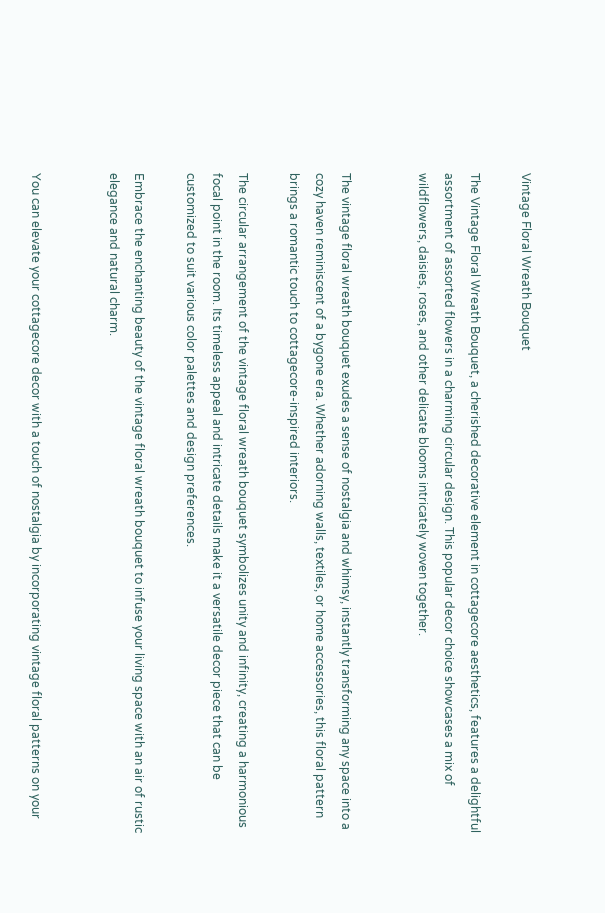Vintage Floral Wreath Bouquet

The Vintage Floral Wreath Bouquet, a cherished decorative element in cottagecore aesthetics, features a delightful assortment of assorted flowers in a charming circular design. This popular decor choice showcases a mix of wildflowers, daisies, roses, and other delicate blooms intricately woven together.


The vintage floral wreath bouquet exudes a sense of nostalgia and whimsy, instantly transforming any space into a cozy haven reminiscent of a bygone era. Whether adorning walls, textiles, or home accessories, this floral pattern brings a romantic touch to cottagecore-inspired interiors.

The circular arrangement of the vintage floral wreath bouquet symbolizes unity and infinity, creating a harmonious focal point in the room. Its timeless appeal and intricate details make it a versatile decor piece that can be customized to suit various color palettes and design preferences.

Embrace the enchanting beauty of the vintage floral wreath bouquet to infuse your living space with an air of rustic elegance and natural charm.


You can elevate your cottagecore decor with a touch of nostalgia by incorporating vintage floral patterns on your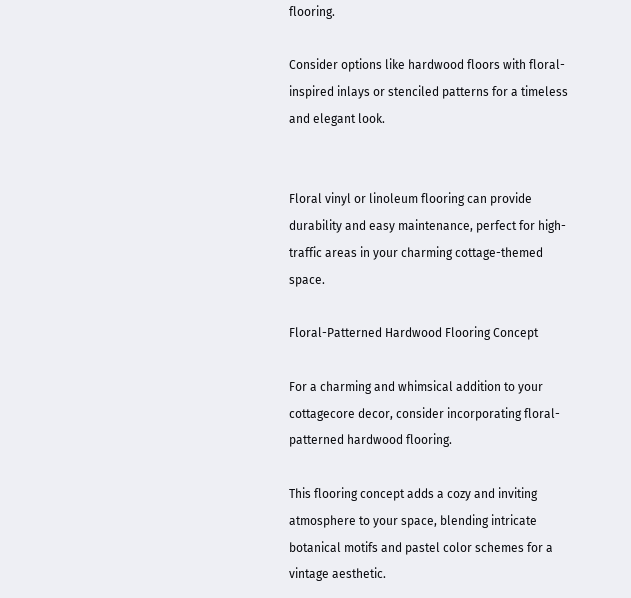flooring.

Consider options like hardwood floors with floral-inspired inlays or stenciled patterns for a timeless and elegant look.


Floral vinyl or linoleum flooring can provide durability and easy maintenance, perfect for high-traffic areas in your charming cottage-themed space.

Floral-Patterned Hardwood Flooring Concept

For a charming and whimsical addition to your cottagecore decor, consider incorporating floral-patterned hardwood flooring.

This flooring concept adds a cozy and inviting atmosphere to your space, blending intricate botanical motifs and pastel color schemes for a vintage aesthetic.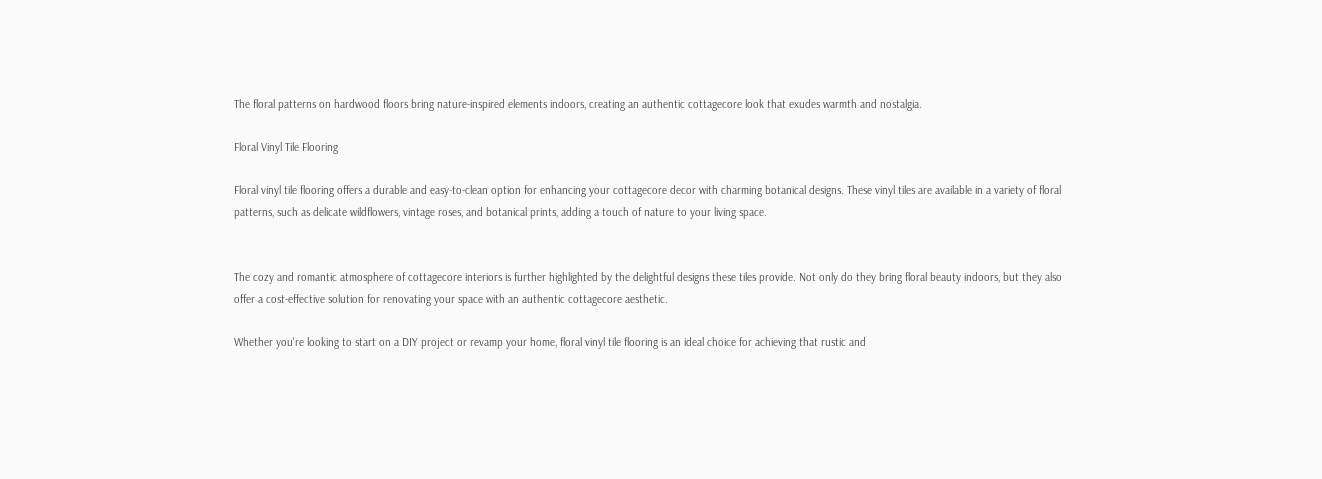The floral patterns on hardwood floors bring nature-inspired elements indoors, creating an authentic cottagecore look that exudes warmth and nostalgia.

Floral Vinyl Tile Flooring

Floral vinyl tile flooring offers a durable and easy-to-clean option for enhancing your cottagecore decor with charming botanical designs. These vinyl tiles are available in a variety of floral patterns, such as delicate wildflowers, vintage roses, and botanical prints, adding a touch of nature to your living space.


The cozy and romantic atmosphere of cottagecore interiors is further highlighted by the delightful designs these tiles provide. Not only do they bring floral beauty indoors, but they also offer a cost-effective solution for renovating your space with an authentic cottagecore aesthetic.

Whether you're looking to start on a DIY project or revamp your home, floral vinyl tile flooring is an ideal choice for achieving that rustic and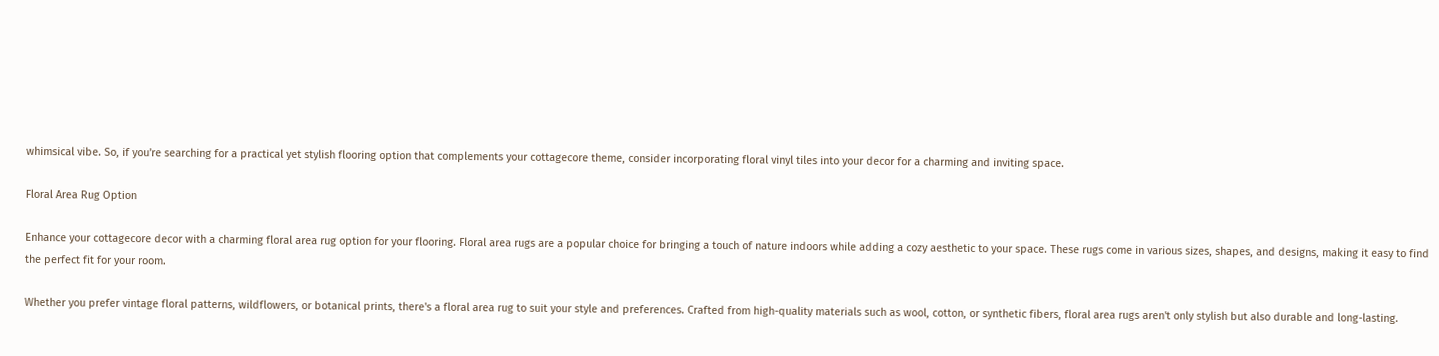whimsical vibe. So, if you're searching for a practical yet stylish flooring option that complements your cottagecore theme, consider incorporating floral vinyl tiles into your decor for a charming and inviting space.

Floral Area Rug Option

Enhance your cottagecore decor with a charming floral area rug option for your flooring. Floral area rugs are a popular choice for bringing a touch of nature indoors while adding a cozy aesthetic to your space. These rugs come in various sizes, shapes, and designs, making it easy to find the perfect fit for your room.

Whether you prefer vintage floral patterns, wildflowers, or botanical prints, there's a floral area rug to suit your style and preferences. Crafted from high-quality materials such as wool, cotton, or synthetic fibers, floral area rugs aren't only stylish but also durable and long-lasting.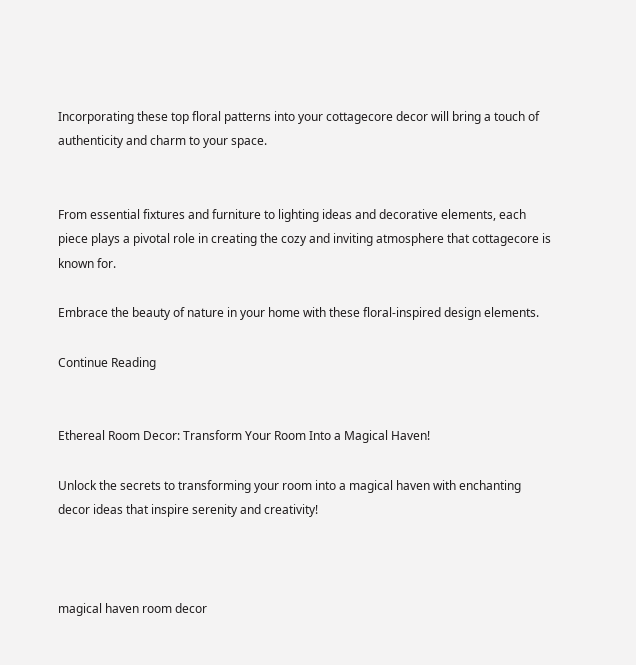Incorporating these top floral patterns into your cottagecore decor will bring a touch of authenticity and charm to your space.


From essential fixtures and furniture to lighting ideas and decorative elements, each piece plays a pivotal role in creating the cozy and inviting atmosphere that cottagecore is known for.

Embrace the beauty of nature in your home with these floral-inspired design elements.

Continue Reading


Ethereal Room Decor: Transform Your Room Into a Magical Haven!

Unlock the secrets to transforming your room into a magical haven with enchanting decor ideas that inspire serenity and creativity!



magical haven room decor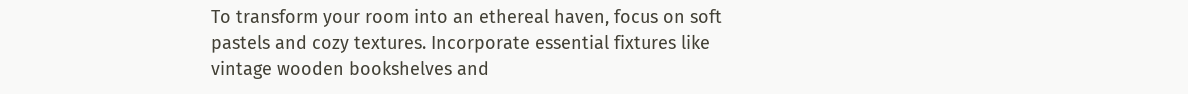To transform your room into an ethereal haven, focus on soft pastels and cozy textures. Incorporate essential fixtures like vintage wooden bookshelves and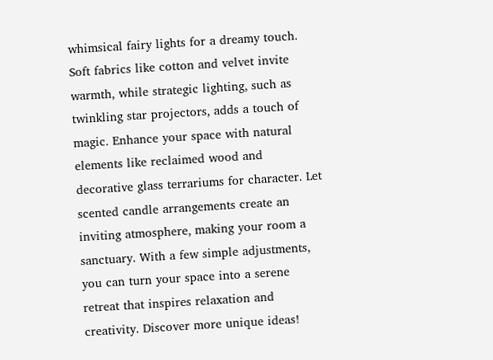whimsical fairy lights for a dreamy touch. Soft fabrics like cotton and velvet invite warmth, while strategic lighting, such as twinkling star projectors, adds a touch of magic. Enhance your space with natural elements like reclaimed wood and decorative glass terrariums for character. Let scented candle arrangements create an inviting atmosphere, making your room a sanctuary. With a few simple adjustments, you can turn your space into a serene retreat that inspires relaxation and creativity. Discover more unique ideas!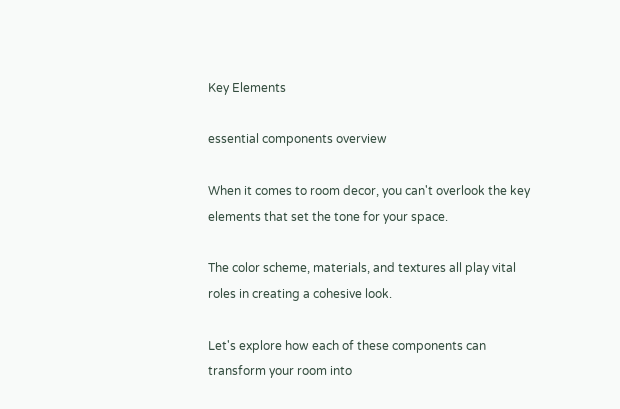Key Elements

essential components overview

When it comes to room decor, you can't overlook the key elements that set the tone for your space.

The color scheme, materials, and textures all play vital roles in creating a cohesive look.

Let's explore how each of these components can transform your room into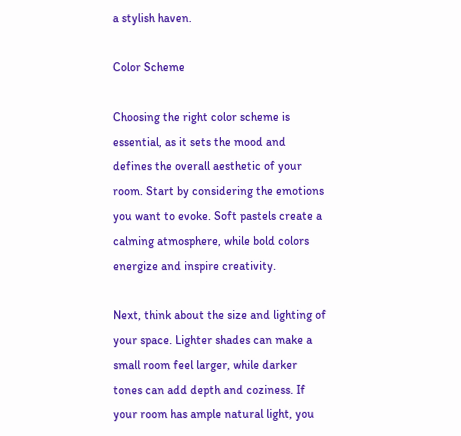a stylish haven.

Color Scheme

Choosing the right color scheme is essential, as it sets the mood and defines the overall aesthetic of your room. Start by considering the emotions you want to evoke. Soft pastels create a calming atmosphere, while bold colors energize and inspire creativity.

Next, think about the size and lighting of your space. Lighter shades can make a small room feel larger, while darker tones can add depth and coziness. If your room has ample natural light, you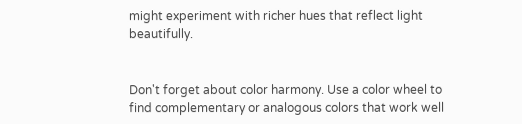might experiment with richer hues that reflect light beautifully.


Don't forget about color harmony. Use a color wheel to find complementary or analogous colors that work well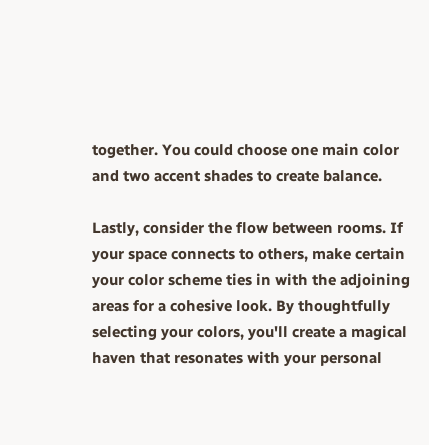together. You could choose one main color and two accent shades to create balance.

Lastly, consider the flow between rooms. If your space connects to others, make certain your color scheme ties in with the adjoining areas for a cohesive look. By thoughtfully selecting your colors, you'll create a magical haven that resonates with your personal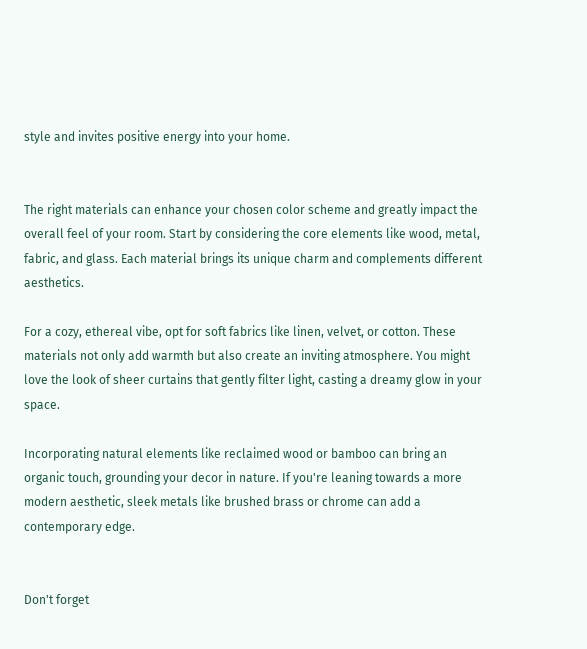style and invites positive energy into your home.


The right materials can enhance your chosen color scheme and greatly impact the overall feel of your room. Start by considering the core elements like wood, metal, fabric, and glass. Each material brings its unique charm and complements different aesthetics.

For a cozy, ethereal vibe, opt for soft fabrics like linen, velvet, or cotton. These materials not only add warmth but also create an inviting atmosphere. You might love the look of sheer curtains that gently filter light, casting a dreamy glow in your space.

Incorporating natural elements like reclaimed wood or bamboo can bring an organic touch, grounding your decor in nature. If you're leaning towards a more modern aesthetic, sleek metals like brushed brass or chrome can add a contemporary edge.


Don't forget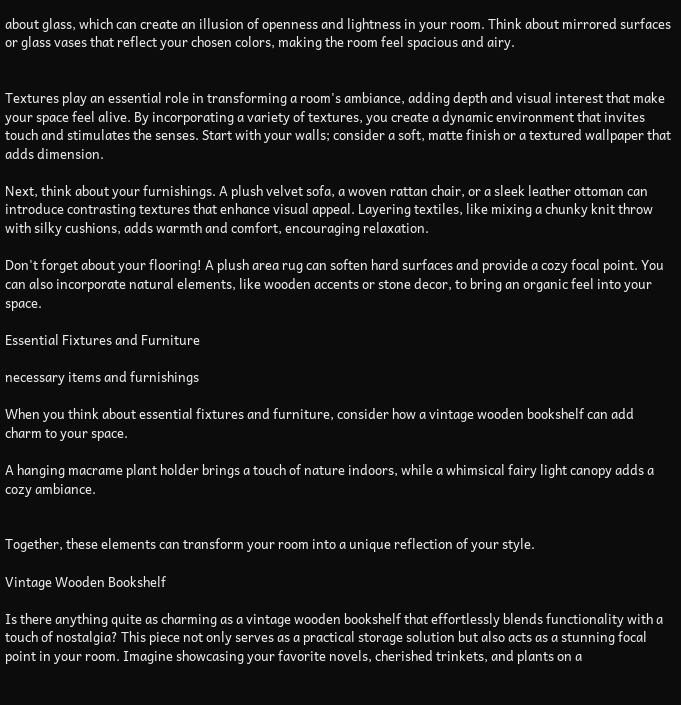about glass, which can create an illusion of openness and lightness in your room. Think about mirrored surfaces or glass vases that reflect your chosen colors, making the room feel spacious and airy.


Textures play an essential role in transforming a room's ambiance, adding depth and visual interest that make your space feel alive. By incorporating a variety of textures, you create a dynamic environment that invites touch and stimulates the senses. Start with your walls; consider a soft, matte finish or a textured wallpaper that adds dimension.

Next, think about your furnishings. A plush velvet sofa, a woven rattan chair, or a sleek leather ottoman can introduce contrasting textures that enhance visual appeal. Layering textiles, like mixing a chunky knit throw with silky cushions, adds warmth and comfort, encouraging relaxation.

Don't forget about your flooring! A plush area rug can soften hard surfaces and provide a cozy focal point. You can also incorporate natural elements, like wooden accents or stone decor, to bring an organic feel into your space.

Essential Fixtures and Furniture

necessary items and furnishings

When you think about essential fixtures and furniture, consider how a vintage wooden bookshelf can add charm to your space.

A hanging macrame plant holder brings a touch of nature indoors, while a whimsical fairy light canopy adds a cozy ambiance.


Together, these elements can transform your room into a unique reflection of your style.

Vintage Wooden Bookshelf

Is there anything quite as charming as a vintage wooden bookshelf that effortlessly blends functionality with a touch of nostalgia? This piece not only serves as a practical storage solution but also acts as a stunning focal point in your room. Imagine showcasing your favorite novels, cherished trinkets, and plants on a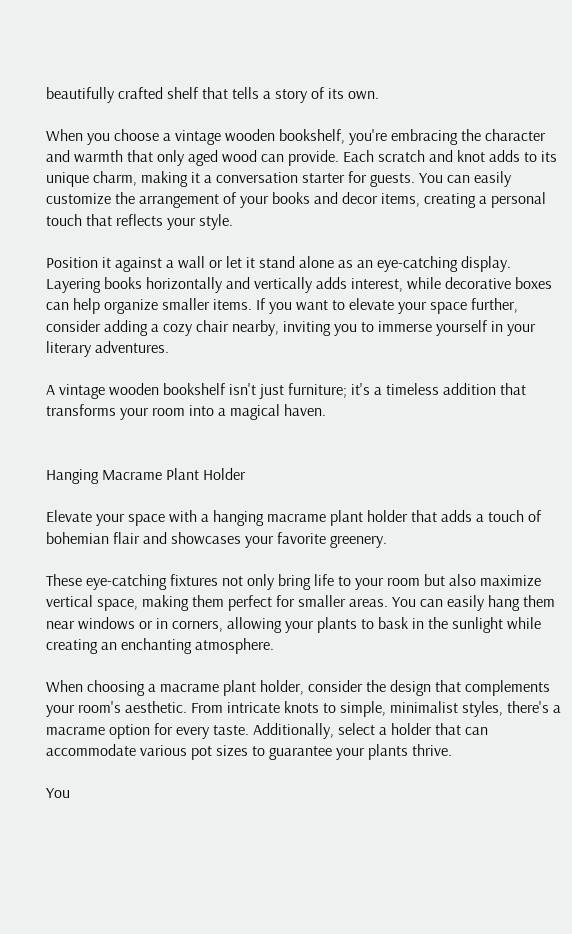beautifully crafted shelf that tells a story of its own.

When you choose a vintage wooden bookshelf, you're embracing the character and warmth that only aged wood can provide. Each scratch and knot adds to its unique charm, making it a conversation starter for guests. You can easily customize the arrangement of your books and decor items, creating a personal touch that reflects your style.

Position it against a wall or let it stand alone as an eye-catching display. Layering books horizontally and vertically adds interest, while decorative boxes can help organize smaller items. If you want to elevate your space further, consider adding a cozy chair nearby, inviting you to immerse yourself in your literary adventures.

A vintage wooden bookshelf isn't just furniture; it's a timeless addition that transforms your room into a magical haven.


Hanging Macrame Plant Holder

Elevate your space with a hanging macrame plant holder that adds a touch of bohemian flair and showcases your favorite greenery.

These eye-catching fixtures not only bring life to your room but also maximize vertical space, making them perfect for smaller areas. You can easily hang them near windows or in corners, allowing your plants to bask in the sunlight while creating an enchanting atmosphere.

When choosing a macrame plant holder, consider the design that complements your room's aesthetic. From intricate knots to simple, minimalist styles, there's a macrame option for every taste. Additionally, select a holder that can accommodate various pot sizes to guarantee your plants thrive.

You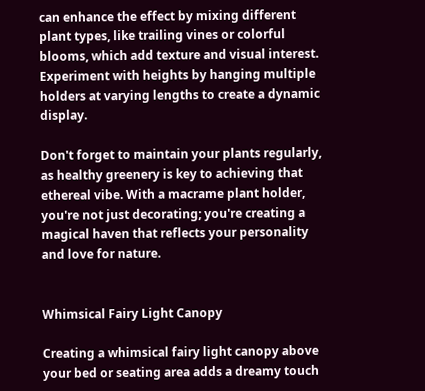can enhance the effect by mixing different plant types, like trailing vines or colorful blooms, which add texture and visual interest. Experiment with heights by hanging multiple holders at varying lengths to create a dynamic display.

Don't forget to maintain your plants regularly, as healthy greenery is key to achieving that ethereal vibe. With a macrame plant holder, you're not just decorating; you're creating a magical haven that reflects your personality and love for nature.


Whimsical Fairy Light Canopy

Creating a whimsical fairy light canopy above your bed or seating area adds a dreamy touch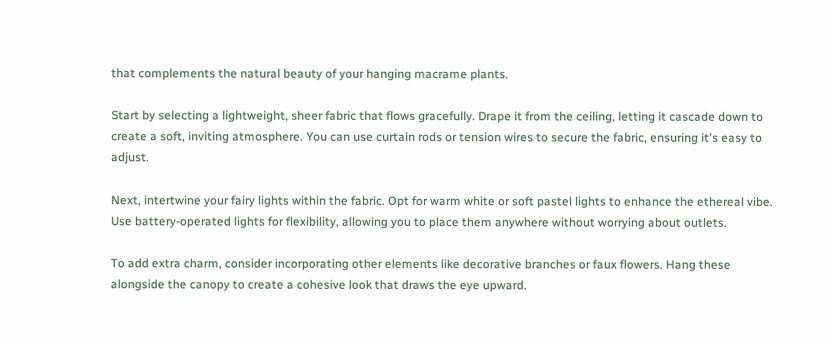that complements the natural beauty of your hanging macrame plants.

Start by selecting a lightweight, sheer fabric that flows gracefully. Drape it from the ceiling, letting it cascade down to create a soft, inviting atmosphere. You can use curtain rods or tension wires to secure the fabric, ensuring it's easy to adjust.

Next, intertwine your fairy lights within the fabric. Opt for warm white or soft pastel lights to enhance the ethereal vibe. Use battery-operated lights for flexibility, allowing you to place them anywhere without worrying about outlets.

To add extra charm, consider incorporating other elements like decorative branches or faux flowers. Hang these alongside the canopy to create a cohesive look that draws the eye upward.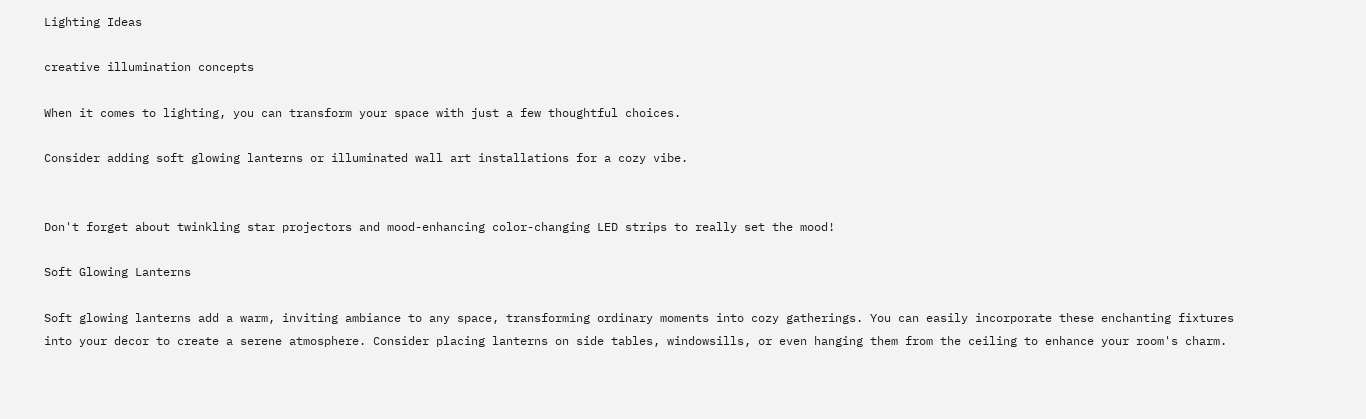Lighting Ideas

creative illumination concepts

When it comes to lighting, you can transform your space with just a few thoughtful choices.

Consider adding soft glowing lanterns or illuminated wall art installations for a cozy vibe.


Don't forget about twinkling star projectors and mood-enhancing color-changing LED strips to really set the mood!

Soft Glowing Lanterns

Soft glowing lanterns add a warm, inviting ambiance to any space, transforming ordinary moments into cozy gatherings. You can easily incorporate these enchanting fixtures into your decor to create a serene atmosphere. Consider placing lanterns on side tables, windowsills, or even hanging them from the ceiling to enhance your room's charm.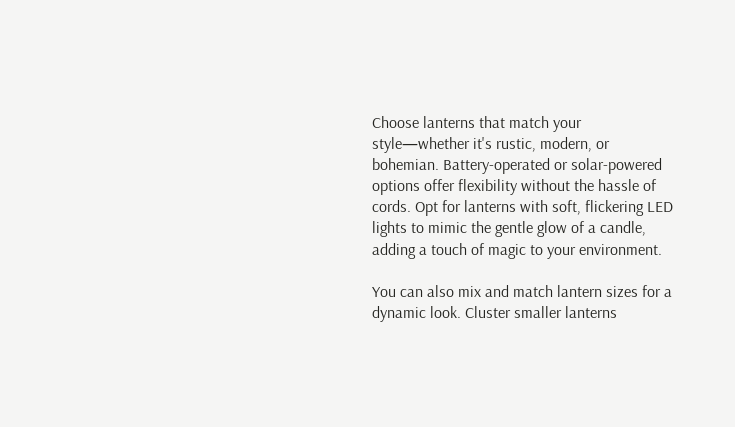Choose lanterns that match your style—whether it's rustic, modern, or bohemian. Battery-operated or solar-powered options offer flexibility without the hassle of cords. Opt for lanterns with soft, flickering LED lights to mimic the gentle glow of a candle, adding a touch of magic to your environment.

You can also mix and match lantern sizes for a dynamic look. Cluster smaller lanterns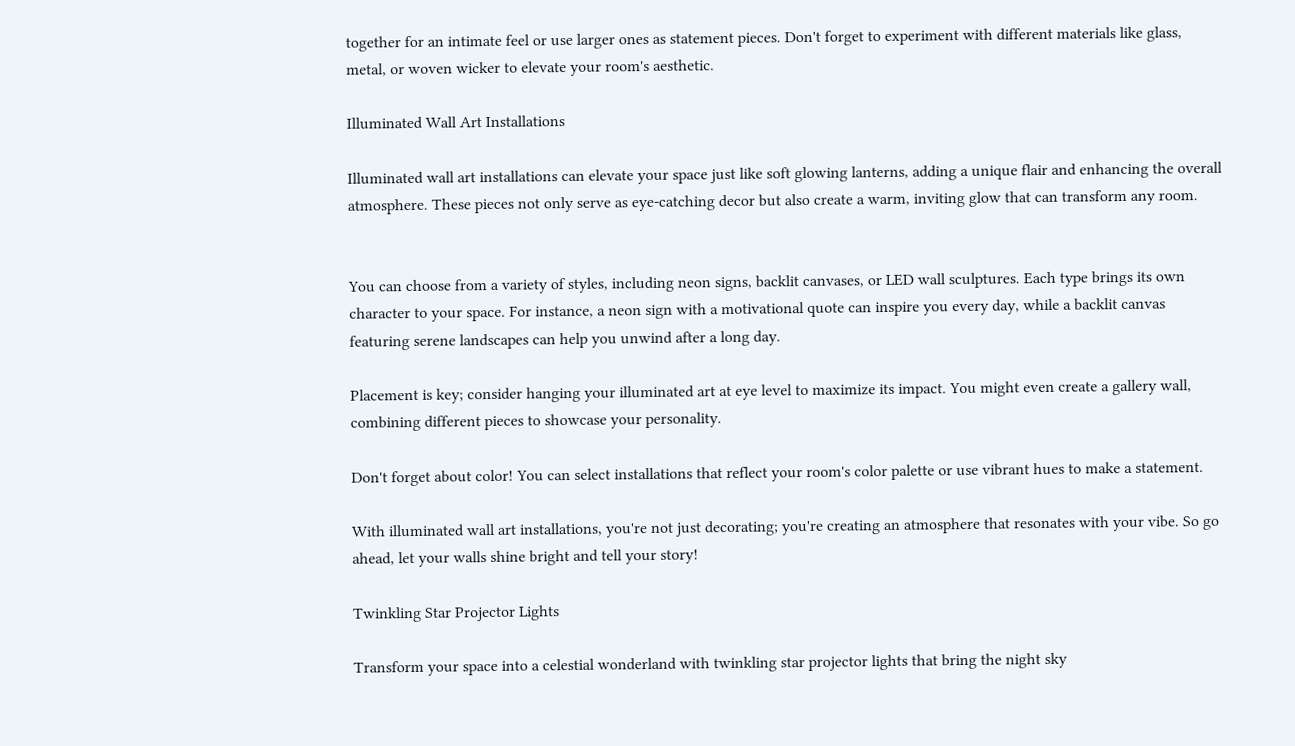together for an intimate feel or use larger ones as statement pieces. Don't forget to experiment with different materials like glass, metal, or woven wicker to elevate your room's aesthetic.

Illuminated Wall Art Installations

Illuminated wall art installations can elevate your space just like soft glowing lanterns, adding a unique flair and enhancing the overall atmosphere. These pieces not only serve as eye-catching decor but also create a warm, inviting glow that can transform any room.


You can choose from a variety of styles, including neon signs, backlit canvases, or LED wall sculptures. Each type brings its own character to your space. For instance, a neon sign with a motivational quote can inspire you every day, while a backlit canvas featuring serene landscapes can help you unwind after a long day.

Placement is key; consider hanging your illuminated art at eye level to maximize its impact. You might even create a gallery wall, combining different pieces to showcase your personality.

Don't forget about color! You can select installations that reflect your room's color palette or use vibrant hues to make a statement.

With illuminated wall art installations, you're not just decorating; you're creating an atmosphere that resonates with your vibe. So go ahead, let your walls shine bright and tell your story!

Twinkling Star Projector Lights

Transform your space into a celestial wonderland with twinkling star projector lights that bring the night sky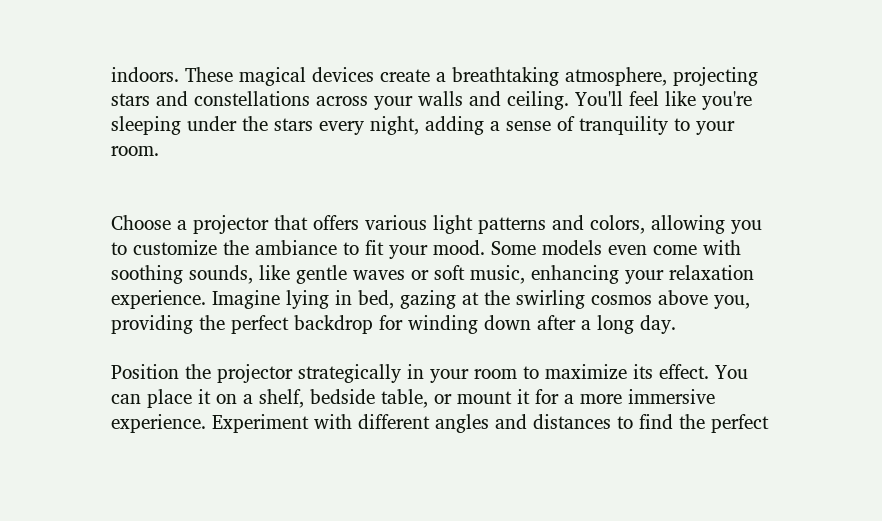indoors. These magical devices create a breathtaking atmosphere, projecting stars and constellations across your walls and ceiling. You'll feel like you're sleeping under the stars every night, adding a sense of tranquility to your room.


Choose a projector that offers various light patterns and colors, allowing you to customize the ambiance to fit your mood. Some models even come with soothing sounds, like gentle waves or soft music, enhancing your relaxation experience. Imagine lying in bed, gazing at the swirling cosmos above you, providing the perfect backdrop for winding down after a long day.

Position the projector strategically in your room to maximize its effect. You can place it on a shelf, bedside table, or mount it for a more immersive experience. Experiment with different angles and distances to find the perfect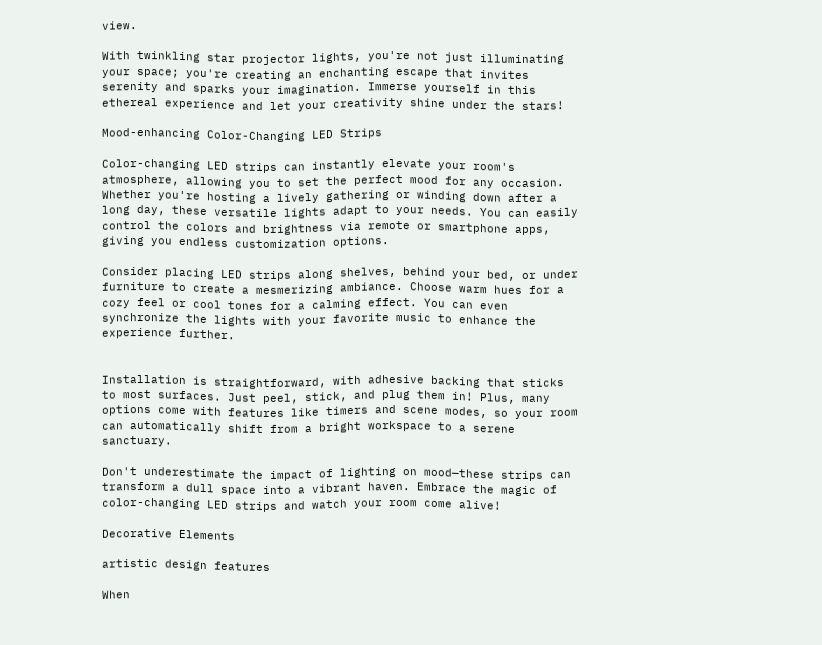view.

With twinkling star projector lights, you're not just illuminating your space; you're creating an enchanting escape that invites serenity and sparks your imagination. Immerse yourself in this ethereal experience and let your creativity shine under the stars!

Mood-enhancing Color-Changing LED Strips

Color-changing LED strips can instantly elevate your room's atmosphere, allowing you to set the perfect mood for any occasion. Whether you're hosting a lively gathering or winding down after a long day, these versatile lights adapt to your needs. You can easily control the colors and brightness via remote or smartphone apps, giving you endless customization options.

Consider placing LED strips along shelves, behind your bed, or under furniture to create a mesmerizing ambiance. Choose warm hues for a cozy feel or cool tones for a calming effect. You can even synchronize the lights with your favorite music to enhance the experience further.


Installation is straightforward, with adhesive backing that sticks to most surfaces. Just peel, stick, and plug them in! Plus, many options come with features like timers and scene modes, so your room can automatically shift from a bright workspace to a serene sanctuary.

Don't underestimate the impact of lighting on mood—these strips can transform a dull space into a vibrant haven. Embrace the magic of color-changing LED strips and watch your room come alive!

Decorative Elements

artistic design features

When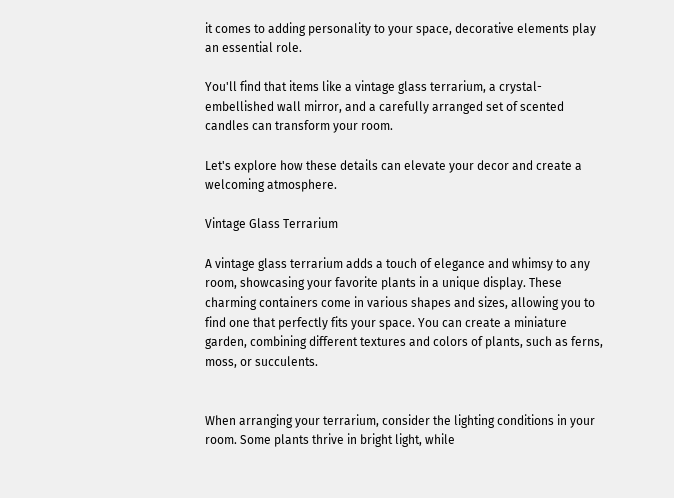it comes to adding personality to your space, decorative elements play an essential role.

You'll find that items like a vintage glass terrarium, a crystal-embellished wall mirror, and a carefully arranged set of scented candles can transform your room.

Let's explore how these details can elevate your decor and create a welcoming atmosphere.

Vintage Glass Terrarium

A vintage glass terrarium adds a touch of elegance and whimsy to any room, showcasing your favorite plants in a unique display. These charming containers come in various shapes and sizes, allowing you to find one that perfectly fits your space. You can create a miniature garden, combining different textures and colors of plants, such as ferns, moss, or succulents.


When arranging your terrarium, consider the lighting conditions in your room. Some plants thrive in bright light, while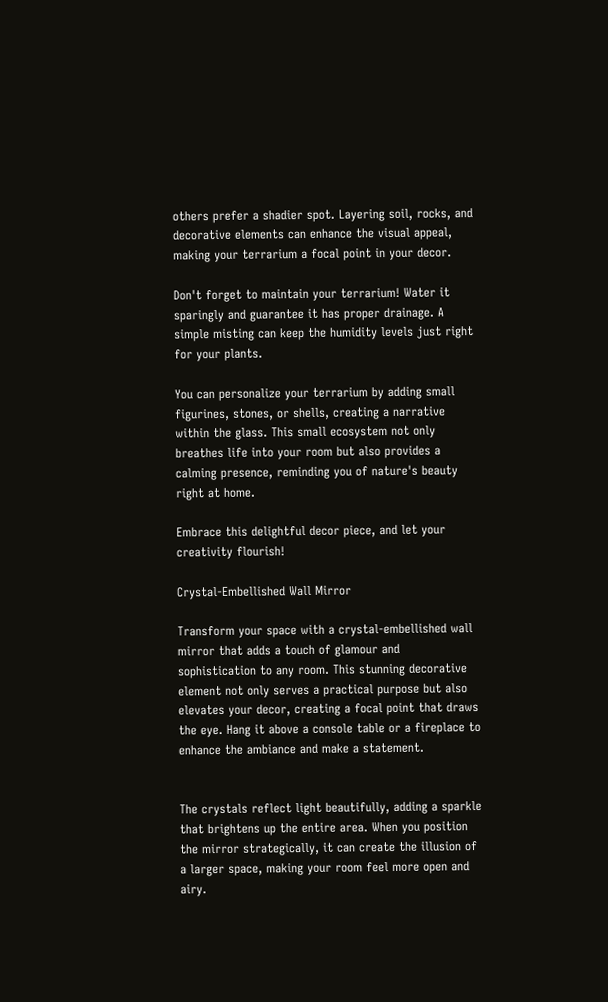others prefer a shadier spot. Layering soil, rocks, and decorative elements can enhance the visual appeal, making your terrarium a focal point in your decor.

Don't forget to maintain your terrarium! Water it sparingly and guarantee it has proper drainage. A simple misting can keep the humidity levels just right for your plants.

You can personalize your terrarium by adding small figurines, stones, or shells, creating a narrative within the glass. This small ecosystem not only breathes life into your room but also provides a calming presence, reminding you of nature's beauty right at home.

Embrace this delightful decor piece, and let your creativity flourish!

Crystal-Embellished Wall Mirror

Transform your space with a crystal-embellished wall mirror that adds a touch of glamour and sophistication to any room. This stunning decorative element not only serves a practical purpose but also elevates your decor, creating a focal point that draws the eye. Hang it above a console table or a fireplace to enhance the ambiance and make a statement.


The crystals reflect light beautifully, adding a sparkle that brightens up the entire area. When you position the mirror strategically, it can create the illusion of a larger space, making your room feel more open and airy.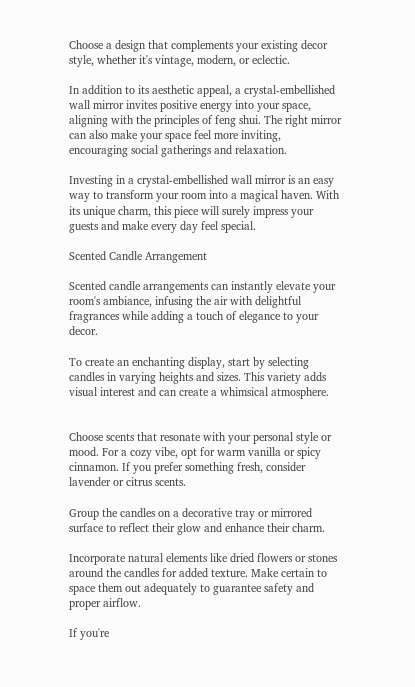Choose a design that complements your existing decor style, whether it's vintage, modern, or eclectic.

In addition to its aesthetic appeal, a crystal-embellished wall mirror invites positive energy into your space, aligning with the principles of feng shui. The right mirror can also make your space feel more inviting, encouraging social gatherings and relaxation.

Investing in a crystal-embellished wall mirror is an easy way to transform your room into a magical haven. With its unique charm, this piece will surely impress your guests and make every day feel special.

Scented Candle Arrangement

Scented candle arrangements can instantly elevate your room's ambiance, infusing the air with delightful fragrances while adding a touch of elegance to your decor.

To create an enchanting display, start by selecting candles in varying heights and sizes. This variety adds visual interest and can create a whimsical atmosphere.


Choose scents that resonate with your personal style or mood. For a cozy vibe, opt for warm vanilla or spicy cinnamon. If you prefer something fresh, consider lavender or citrus scents.

Group the candles on a decorative tray or mirrored surface to reflect their glow and enhance their charm.

Incorporate natural elements like dried flowers or stones around the candles for added texture. Make certain to space them out adequately to guarantee safety and proper airflow.

If you're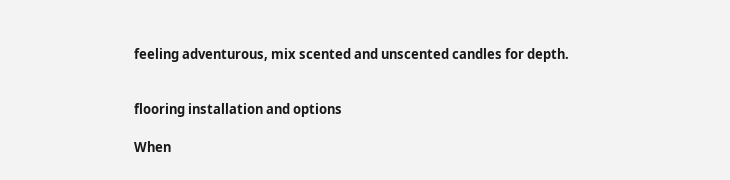feeling adventurous, mix scented and unscented candles for depth.


flooring installation and options

When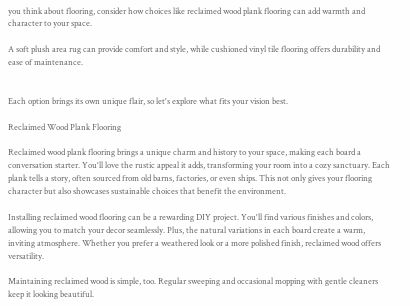you think about flooring, consider how choices like reclaimed wood plank flooring can add warmth and character to your space.

A soft plush area rug can provide comfort and style, while cushioned vinyl tile flooring offers durability and ease of maintenance.


Each option brings its own unique flair, so let's explore what fits your vision best.

Reclaimed Wood Plank Flooring

Reclaimed wood plank flooring brings a unique charm and history to your space, making each board a conversation starter. You'll love the rustic appeal it adds, transforming your room into a cozy sanctuary. Each plank tells a story, often sourced from old barns, factories, or even ships. This not only gives your flooring character but also showcases sustainable choices that benefit the environment.

Installing reclaimed wood flooring can be a rewarding DIY project. You'll find various finishes and colors, allowing you to match your decor seamlessly. Plus, the natural variations in each board create a warm, inviting atmosphere. Whether you prefer a weathered look or a more polished finish, reclaimed wood offers versatility.

Maintaining reclaimed wood is simple, too. Regular sweeping and occasional mopping with gentle cleaners keep it looking beautiful.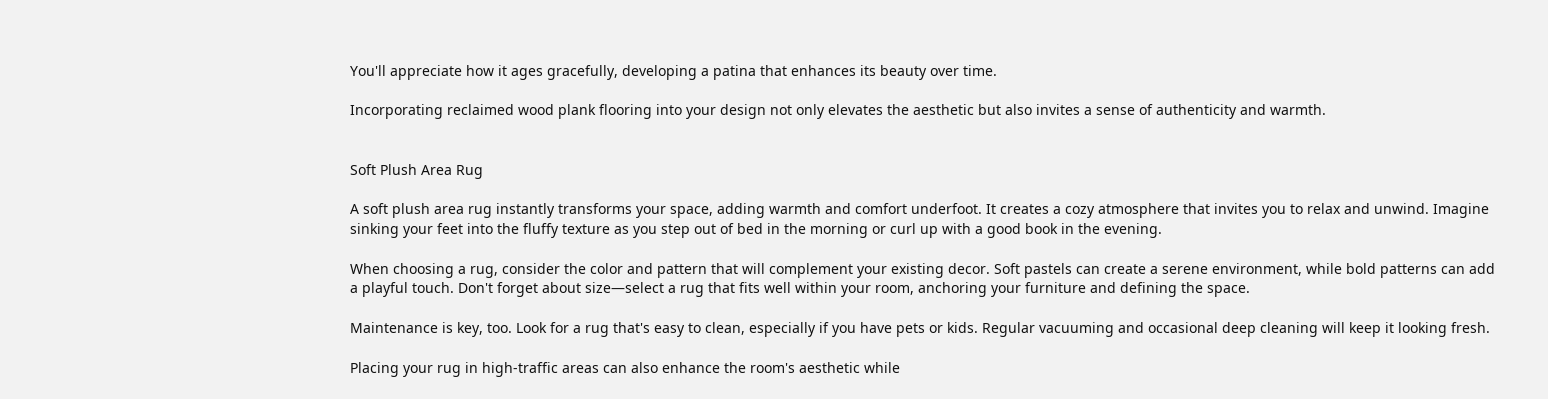You'll appreciate how it ages gracefully, developing a patina that enhances its beauty over time.

Incorporating reclaimed wood plank flooring into your design not only elevates the aesthetic but also invites a sense of authenticity and warmth.


Soft Plush Area Rug

A soft plush area rug instantly transforms your space, adding warmth and comfort underfoot. It creates a cozy atmosphere that invites you to relax and unwind. Imagine sinking your feet into the fluffy texture as you step out of bed in the morning or curl up with a good book in the evening.

When choosing a rug, consider the color and pattern that will complement your existing decor. Soft pastels can create a serene environment, while bold patterns can add a playful touch. Don't forget about size—select a rug that fits well within your room, anchoring your furniture and defining the space.

Maintenance is key, too. Look for a rug that's easy to clean, especially if you have pets or kids. Regular vacuuming and occasional deep cleaning will keep it looking fresh.

Placing your rug in high-traffic areas can also enhance the room's aesthetic while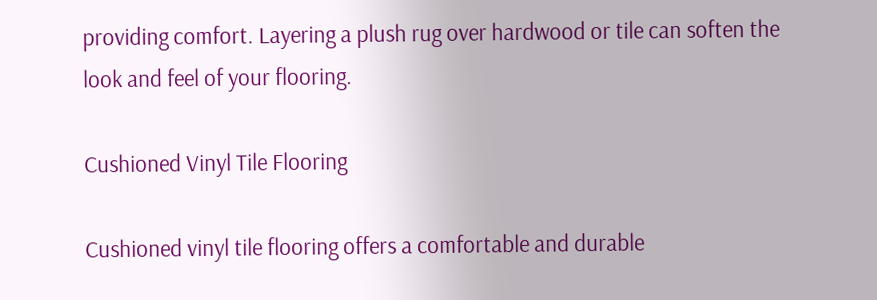providing comfort. Layering a plush rug over hardwood or tile can soften the look and feel of your flooring.

Cushioned Vinyl Tile Flooring

Cushioned vinyl tile flooring offers a comfortable and durable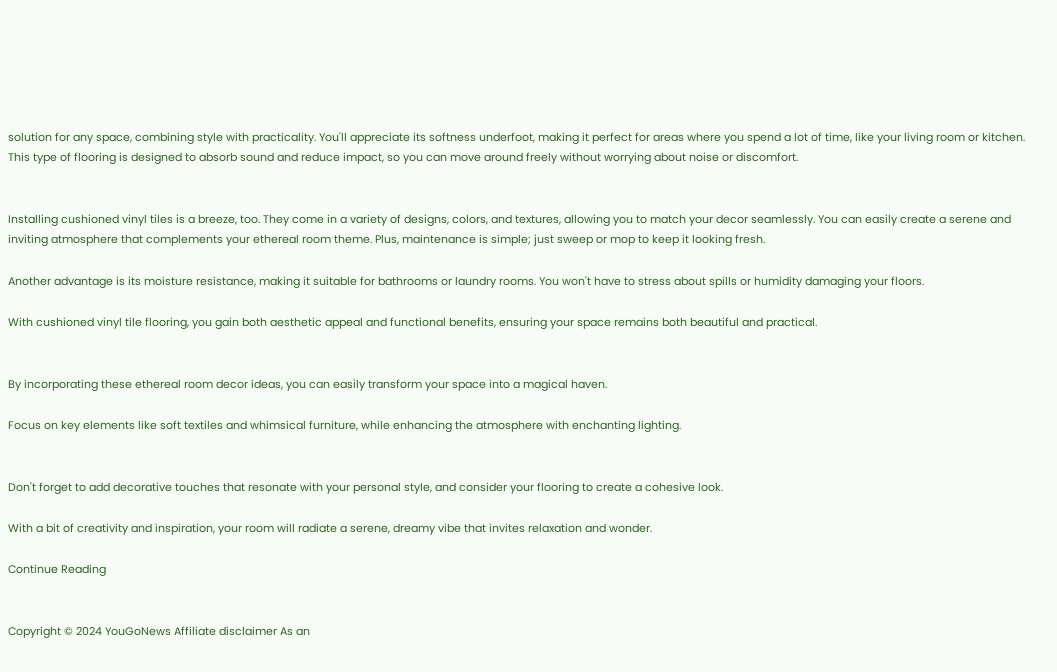solution for any space, combining style with practicality. You'll appreciate its softness underfoot, making it perfect for areas where you spend a lot of time, like your living room or kitchen. This type of flooring is designed to absorb sound and reduce impact, so you can move around freely without worrying about noise or discomfort.


Installing cushioned vinyl tiles is a breeze, too. They come in a variety of designs, colors, and textures, allowing you to match your decor seamlessly. You can easily create a serene and inviting atmosphere that complements your ethereal room theme. Plus, maintenance is simple; just sweep or mop to keep it looking fresh.

Another advantage is its moisture resistance, making it suitable for bathrooms or laundry rooms. You won't have to stress about spills or humidity damaging your floors.

With cushioned vinyl tile flooring, you gain both aesthetic appeal and functional benefits, ensuring your space remains both beautiful and practical.


By incorporating these ethereal room decor ideas, you can easily transform your space into a magical haven.

Focus on key elements like soft textiles and whimsical furniture, while enhancing the atmosphere with enchanting lighting.


Don't forget to add decorative touches that resonate with your personal style, and consider your flooring to create a cohesive look.

With a bit of creativity and inspiration, your room will radiate a serene, dreamy vibe that invites relaxation and wonder.

Continue Reading


Copyright © 2024 YouGoNews Affiliate disclaimer As an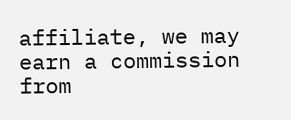affiliate, we may earn a commission from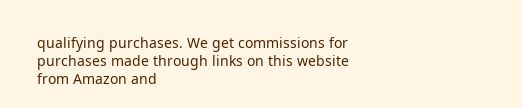qualifying purchases. We get commissions for purchases made through links on this website from Amazon and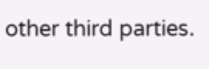other third parties.